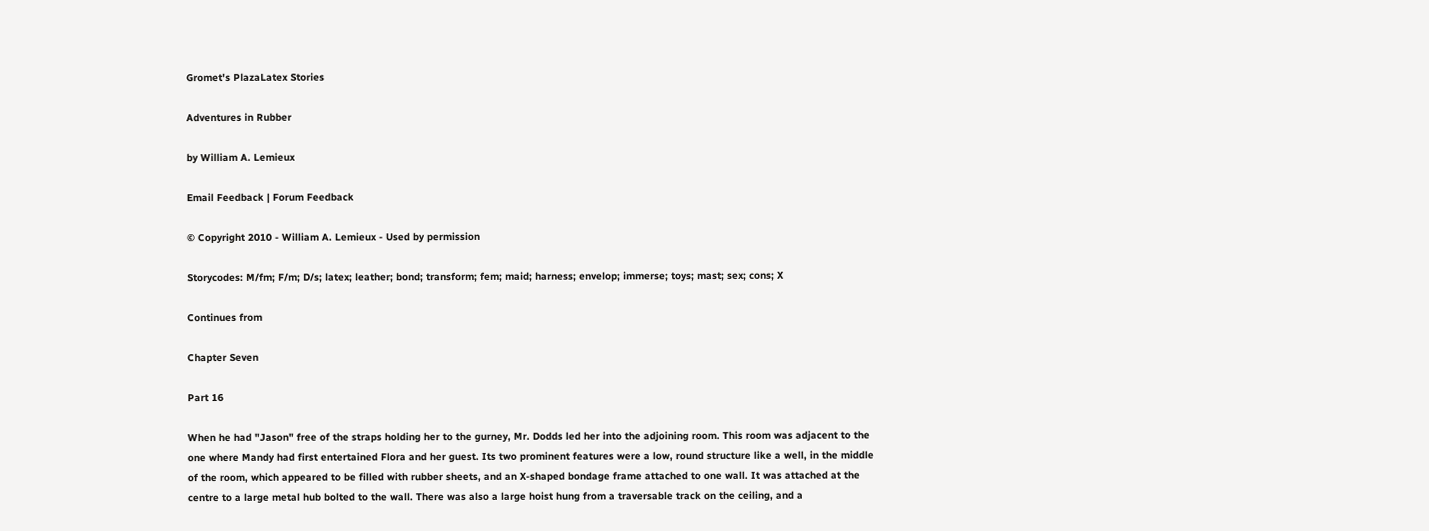Gromet's PlazaLatex Stories

Adventures in Rubber

by William A. Lemieux

Email Feedback | Forum Feedback

© Copyright 2010 - William A. Lemieux - Used by permission

Storycodes: M/fm; F/m; D/s; latex; leather; bond; transform; fem; maid; harness; envelop; immerse; toys; mast; sex; cons; X

Continues from

Chapter Seven

Part 16

When he had "Jason" free of the straps holding her to the gurney, Mr. Dodds led her into the adjoining room. This room was adjacent to the one where Mandy had first entertained Flora and her guest. Its two prominent features were a low, round structure like a well, in the middle of the room, which appeared to be filled with rubber sheets, and an X-shaped bondage frame attached to one wall. It was attached at the centre to a large metal hub bolted to the wall. There was also a large hoist hung from a traversable track on the ceiling, and a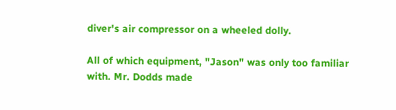diver's air compressor on a wheeled dolly.

All of which equipment, "Jason" was only too familiar with. Mr. Dodds made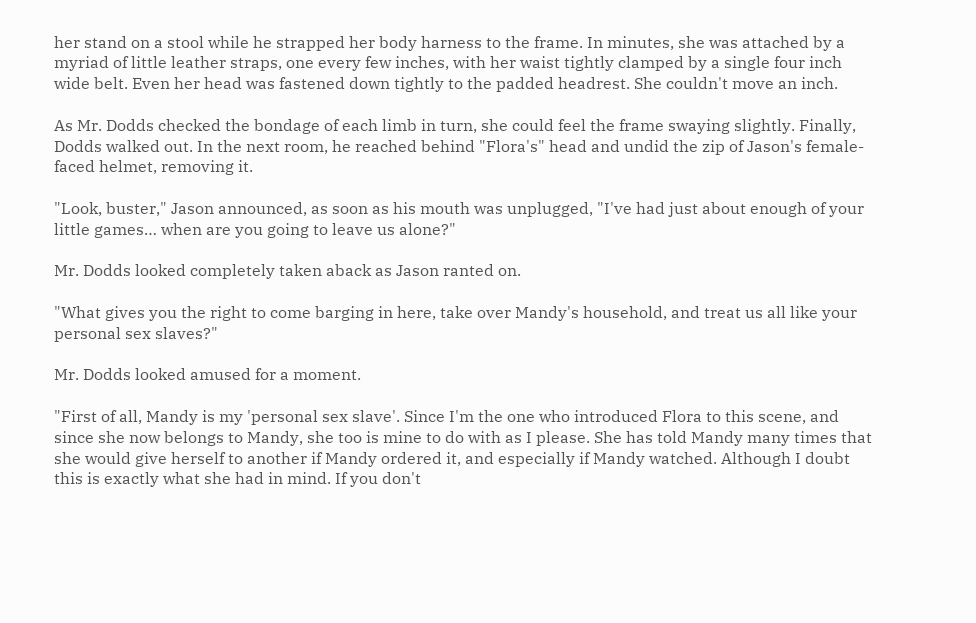her stand on a stool while he strapped her body harness to the frame. In minutes, she was attached by a myriad of little leather straps, one every few inches, with her waist tightly clamped by a single four inch wide belt. Even her head was fastened down tightly to the padded headrest. She couldn't move an inch.

As Mr. Dodds checked the bondage of each limb in turn, she could feel the frame swaying slightly. Finally, Dodds walked out. In the next room, he reached behind "Flora's" head and undid the zip of Jason's female-faced helmet, removing it.

"Look, buster," Jason announced, as soon as his mouth was unplugged, "I've had just about enough of your little games… when are you going to leave us alone?"

Mr. Dodds looked completely taken aback as Jason ranted on.

"What gives you the right to come barging in here, take over Mandy's household, and treat us all like your personal sex slaves?"

Mr. Dodds looked amused for a moment.

"First of all, Mandy is my 'personal sex slave'. Since I'm the one who introduced Flora to this scene, and since she now belongs to Mandy, she too is mine to do with as I please. She has told Mandy many times that she would give herself to another if Mandy ordered it, and especially if Mandy watched. Although I doubt this is exactly what she had in mind. If you don't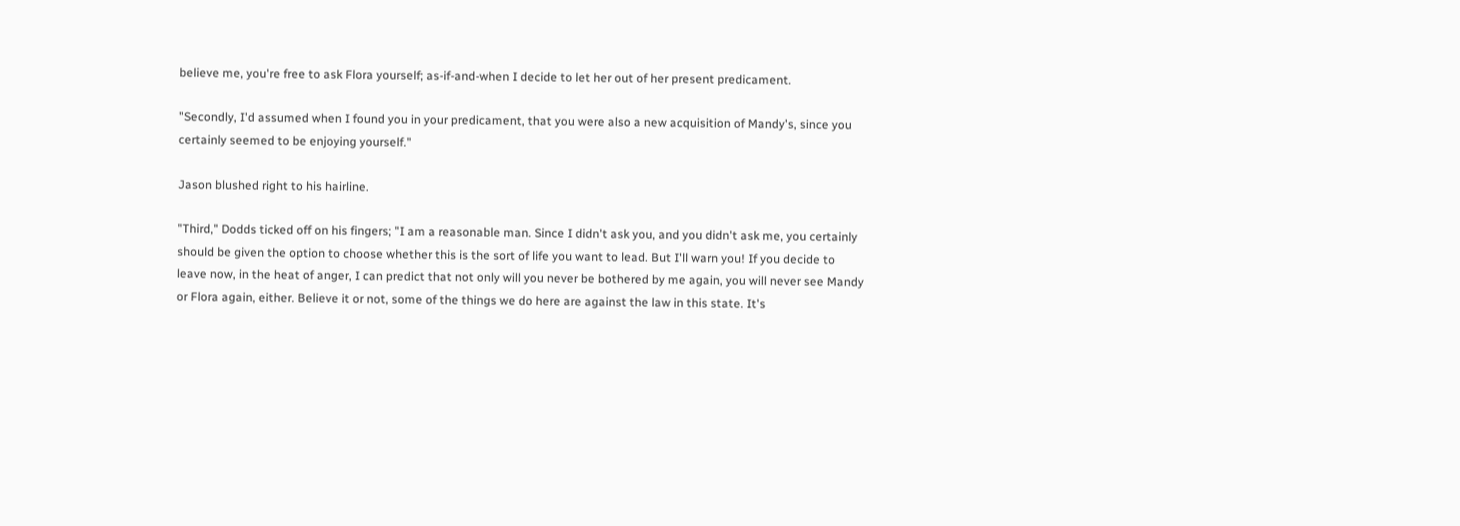believe me, you're free to ask Flora yourself; as-if-and-when I decide to let her out of her present predicament.

"Secondly, I'd assumed when I found you in your predicament, that you were also a new acquisition of Mandy's, since you certainly seemed to be enjoying yourself."

Jason blushed right to his hairline.

"Third," Dodds ticked off on his fingers; "I am a reasonable man. Since I didn't ask you, and you didn't ask me, you certainly should be given the option to choose whether this is the sort of life you want to lead. But I'll warn you! If you decide to leave now, in the heat of anger, I can predict that not only will you never be bothered by me again, you will never see Mandy or Flora again, either. Believe it or not, some of the things we do here are against the law in this state. It's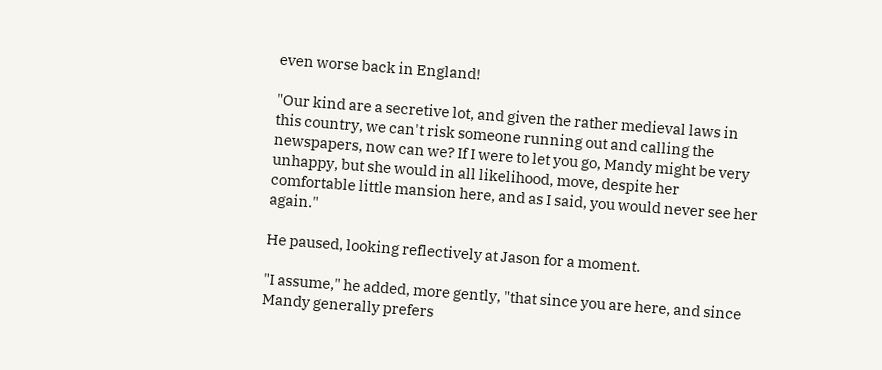even worse back in England!

"Our kind are a secretive lot, and given the rather medieval laws in this country, we can't risk someone running out and calling the newspapers, now can we? If I were to let you go, Mandy might be very unhappy, but she would in all likelihood, move, despite her comfortable little mansion here, and as I said, you would never see her again."

He paused, looking reflectively at Jason for a moment.

"I assume," he added, more gently, "that since you are here, and since Mandy generally prefers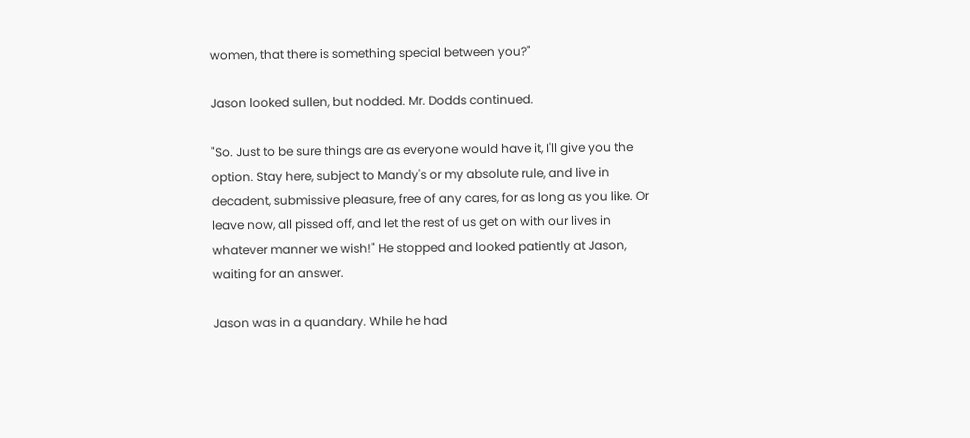women, that there is something special between you?"

Jason looked sullen, but nodded. Mr. Dodds continued.

"So. Just to be sure things are as everyone would have it, I'll give you the option. Stay here, subject to Mandy's or my absolute rule, and live in decadent, submissive pleasure, free of any cares, for as long as you like. Or leave now, all pissed off, and let the rest of us get on with our lives in whatever manner we wish!" He stopped and looked patiently at Jason, waiting for an answer.

Jason was in a quandary. While he had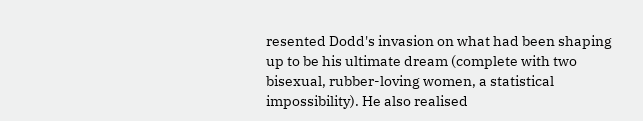resented Dodd's invasion on what had been shaping up to be his ultimate dream (complete with two bisexual, rubber-loving women, a statistical impossibility). He also realised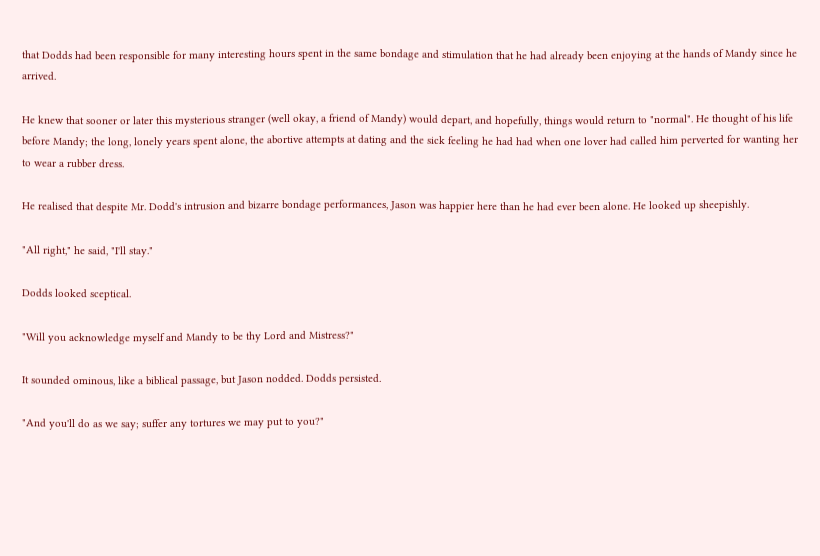that Dodds had been responsible for many interesting hours spent in the same bondage and stimulation that he had already been enjoying at the hands of Mandy since he arrived.

He knew that sooner or later this mysterious stranger (well okay, a friend of Mandy) would depart, and hopefully, things would return to "normal". He thought of his life before Mandy; the long, lonely years spent alone, the abortive attempts at dating and the sick feeling he had had when one lover had called him perverted for wanting her to wear a rubber dress.

He realised that despite Mr. Dodd's intrusion and bizarre bondage performances, Jason was happier here than he had ever been alone. He looked up sheepishly.

"All right," he said, "I'll stay."

Dodds looked sceptical.

"Will you acknowledge myself and Mandy to be thy Lord and Mistress?"

It sounded ominous, like a biblical passage, but Jason nodded. Dodds persisted.

"And you'll do as we say; suffer any tortures we may put to you?"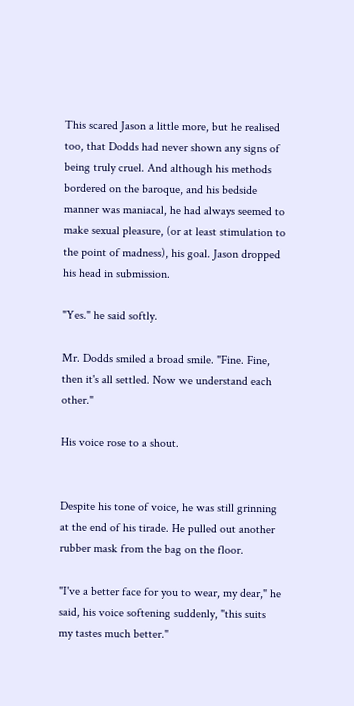This scared Jason a little more, but he realised too, that Dodds had never shown any signs of being truly cruel. And although his methods bordered on the baroque, and his bedside manner was maniacal, he had always seemed to make sexual pleasure, (or at least stimulation to the point of madness), his goal. Jason dropped his head in submission.

"Yes." he said softly.

Mr. Dodds smiled a broad smile. "Fine. Fine, then it's all settled. Now we understand each other."

His voice rose to a shout.


Despite his tone of voice, he was still grinning at the end of his tirade. He pulled out another rubber mask from the bag on the floor.

"I've a better face for you to wear, my dear," he said, his voice softening suddenly, "this suits my tastes much better."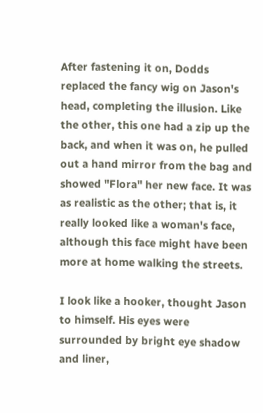After fastening it on, Dodds replaced the fancy wig on Jason's head, completing the illusion. Like the other, this one had a zip up the back, and when it was on, he pulled out a hand mirror from the bag and showed "Flora" her new face. It was as realistic as the other; that is, it really looked like a woman's face, although this face might have been more at home walking the streets.

I look like a hooker, thought Jason to himself. His eyes were surrounded by bright eye shadow and liner,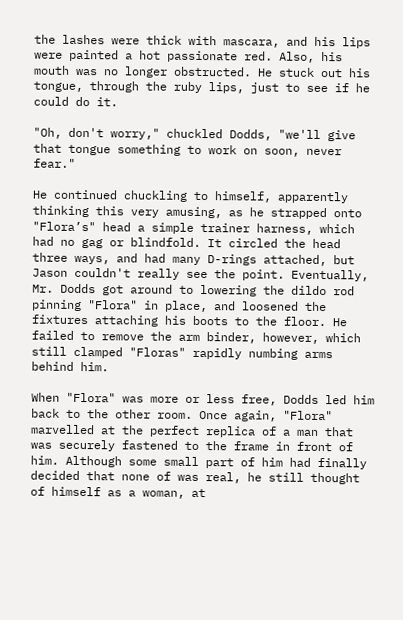the lashes were thick with mascara, and his lips were painted a hot passionate red. Also, his mouth was no longer obstructed. He stuck out his tongue, through the ruby lips, just to see if he could do it.

"Oh, don't worry," chuckled Dodds, "we'll give that tongue something to work on soon, never fear."

He continued chuckling to himself, apparently thinking this very amusing, as he strapped onto "Flora’s" head a simple trainer harness, which had no gag or blindfold. It circled the head three ways, and had many D-rings attached, but Jason couldn't really see the point. Eventually, Mr. Dodds got around to lowering the dildo rod pinning "Flora" in place, and loosened the fixtures attaching his boots to the floor. He failed to remove the arm binder, however, which still clamped "Floras" rapidly numbing arms behind him.

When "Flora" was more or less free, Dodds led him back to the other room. Once again, "Flora" marvelled at the perfect replica of a man that was securely fastened to the frame in front of him. Although some small part of him had finally decided that none of was real, he still thought of himself as a woman, at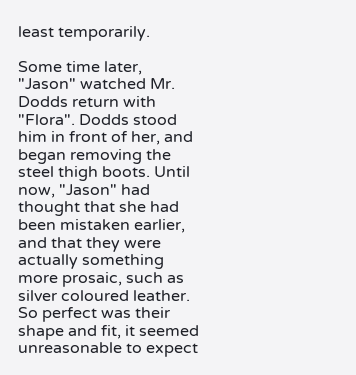least temporarily.

Some time later, "Jason" watched Mr. Dodds return with "Flora". Dodds stood him in front of her, and began removing the steel thigh boots. Until now, "Jason" had thought that she had been mistaken earlier, and that they were actually something more prosaic, such as silver coloured leather. So perfect was their shape and fit, it seemed unreasonable to expect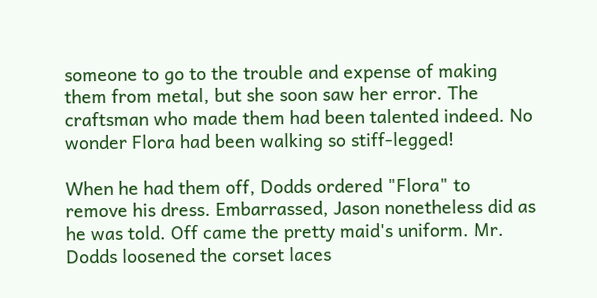someone to go to the trouble and expense of making them from metal, but she soon saw her error. The craftsman who made them had been talented indeed. No wonder Flora had been walking so stiff-legged!

When he had them off, Dodds ordered "Flora" to remove his dress. Embarrassed, Jason nonetheless did as he was told. Off came the pretty maid's uniform. Mr. Dodds loosened the corset laces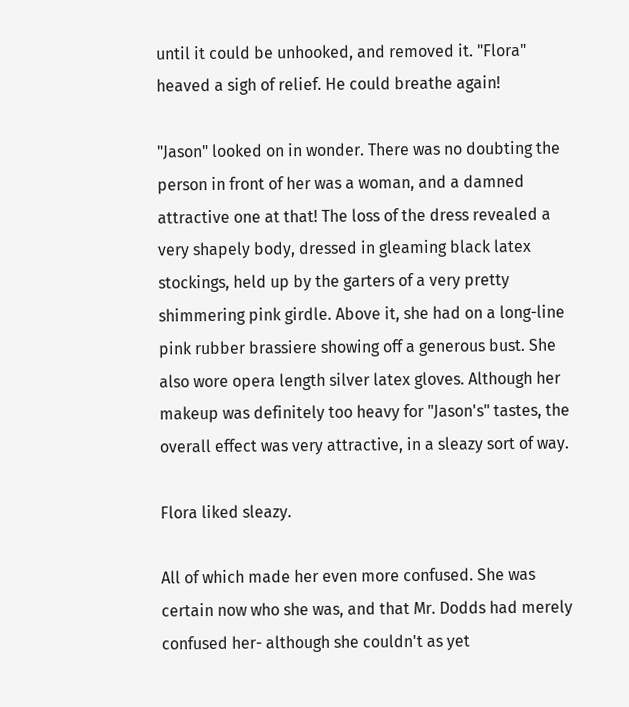until it could be unhooked, and removed it. "Flora" heaved a sigh of relief. He could breathe again!

"Jason" looked on in wonder. There was no doubting the person in front of her was a woman, and a damned attractive one at that! The loss of the dress revealed a very shapely body, dressed in gleaming black latex stockings, held up by the garters of a very pretty shimmering pink girdle. Above it, she had on a long-line pink rubber brassiere showing off a generous bust. She also wore opera length silver latex gloves. Although her makeup was definitely too heavy for "Jason's" tastes, the overall effect was very attractive, in a sleazy sort of way.

Flora liked sleazy.

All of which made her even more confused. She was certain now who she was, and that Mr. Dodds had merely confused her- although she couldn't as yet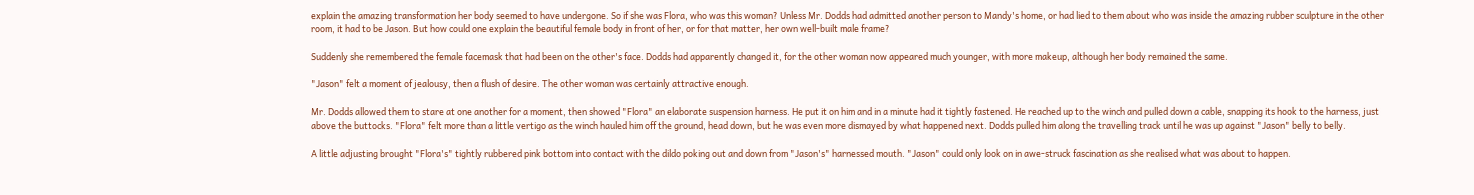explain the amazing transformation her body seemed to have undergone. So if she was Flora, who was this woman? Unless Mr. Dodds had admitted another person to Mandy's home, or had lied to them about who was inside the amazing rubber sculpture in the other room, it had to be Jason. But how could one explain the beautiful female body in front of her, or for that matter, her own well-built male frame?

Suddenly she remembered the female facemask that had been on the other's face. Dodds had apparently changed it, for the other woman now appeared much younger, with more makeup, although her body remained the same.

"Jason" felt a moment of jealousy, then a flush of desire. The other woman was certainly attractive enough.

Mr. Dodds allowed them to stare at one another for a moment, then showed "Flora" an elaborate suspension harness. He put it on him and in a minute had it tightly fastened. He reached up to the winch and pulled down a cable, snapping its hook to the harness, just above the buttocks. "Flora" felt more than a little vertigo as the winch hauled him off the ground, head down, but he was even more dismayed by what happened next. Dodds pulled him along the travelling track until he was up against "Jason" belly to belly.

A little adjusting brought "Flora's" tightly rubbered pink bottom into contact with the dildo poking out and down from "Jason's" harnessed mouth. "Jason" could only look on in awe-struck fascination as she realised what was about to happen.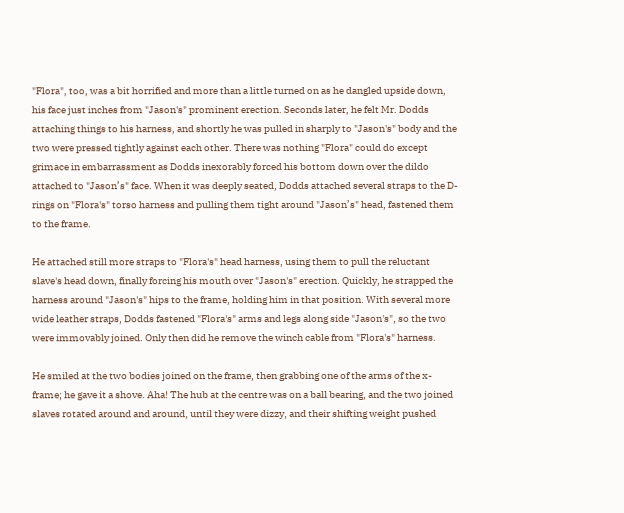"Flora", too, was a bit horrified and more than a little turned on as he dangled upside down, his face just inches from "Jason's" prominent erection. Seconds later, he felt Mr. Dodds attaching things to his harness, and shortly he was pulled in sharply to "Jason's" body and the two were pressed tightly against each other. There was nothing "Flora" could do except grimace in embarrassment as Dodds inexorably forced his bottom down over the dildo attached to "Jason’s" face. When it was deeply seated, Dodds attached several straps to the D-rings on "Flora's" torso harness and pulling them tight around "Jason’s" head, fastened them to the frame.

He attached still more straps to "Flora's" head harness, using them to pull the reluctant slave's head down, finally forcing his mouth over "Jason's" erection. Quickly, he strapped the harness around "Jason's" hips to the frame, holding him in that position. With several more wide leather straps, Dodds fastened "Flora's" arms and legs along side "Jason's", so the two were immovably joined. Only then did he remove the winch cable from "Flora's" harness.

He smiled at the two bodies joined on the frame, then grabbing one of the arms of the x-frame; he gave it a shove. Aha! The hub at the centre was on a ball bearing, and the two joined slaves rotated around and around, until they were dizzy, and their shifting weight pushed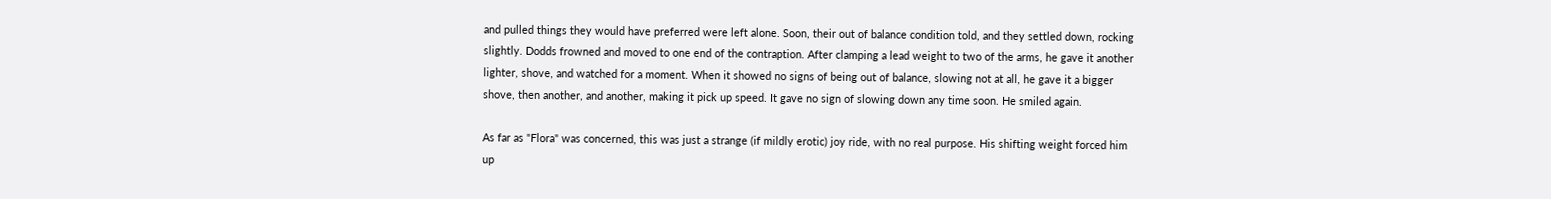and pulled things they would have preferred were left alone. Soon, their out of balance condition told, and they settled down, rocking slightly. Dodds frowned and moved to one end of the contraption. After clamping a lead weight to two of the arms, he gave it another lighter, shove, and watched for a moment. When it showed no signs of being out of balance, slowing not at all, he gave it a bigger shove, then another, and another, making it pick up speed. It gave no sign of slowing down any time soon. He smiled again.

As far as "Flora" was concerned, this was just a strange (if mildly erotic) joy ride, with no real purpose. His shifting weight forced him up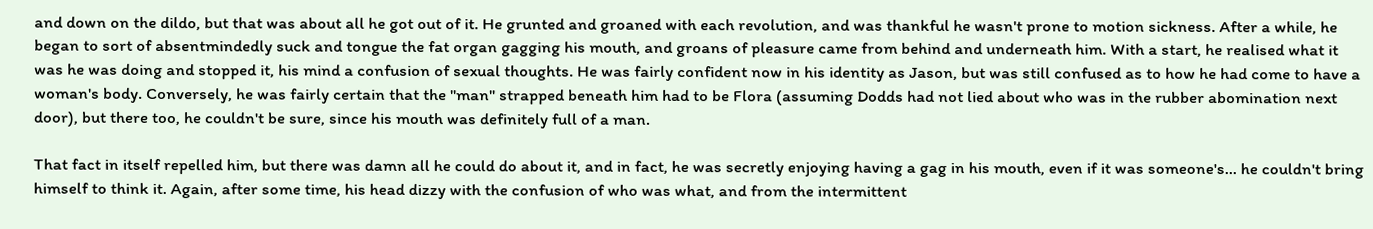and down on the dildo, but that was about all he got out of it. He grunted and groaned with each revolution, and was thankful he wasn't prone to motion sickness. After a while, he began to sort of absentmindedly suck and tongue the fat organ gagging his mouth, and groans of pleasure came from behind and underneath him. With a start, he realised what it was he was doing and stopped it, his mind a confusion of sexual thoughts. He was fairly confident now in his identity as Jason, but was still confused as to how he had come to have a woman's body. Conversely, he was fairly certain that the "man" strapped beneath him had to be Flora (assuming Dodds had not lied about who was in the rubber abomination next door), but there too, he couldn't be sure, since his mouth was definitely full of a man.

That fact in itself repelled him, but there was damn all he could do about it, and in fact, he was secretly enjoying having a gag in his mouth, even if it was someone's… he couldn't bring himself to think it. Again, after some time, his head dizzy with the confusion of who was what, and from the intermittent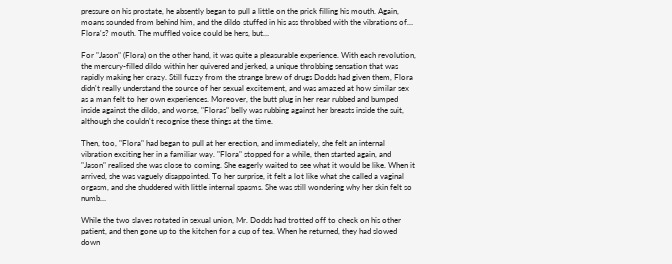pressure on his prostate, he absently began to pull a little on the prick filling his mouth. Again, moans sounded from behind him, and the dildo stuffed in his ass throbbed with the vibrations of… Flora's? mouth. The muffled voice could be hers, but…

For "Jason" (Flora) on the other hand, it was quite a pleasurable experience. With each revolution, the mercury-filled dildo within her quivered and jerked, a unique throbbing sensation that was rapidly making her crazy. Still fuzzy from the strange brew of drugs Dodds had given them, Flora didn't really understand the source of her sexual excitement, and was amazed at how similar sex as a man felt to her own experiences. Moreover, the butt plug in her rear rubbed and bumped inside against the dildo, and worse, "Floras" belly was rubbing against her breasts inside the suit, although she couldn't recognise these things at the time.

Then, too, "Flora" had began to pull at her erection, and immediately, she felt an internal vibration exciting her in a familiar way. "Flora" stopped for a while, then started again, and "Jason" realised she was close to coming. She eagerly waited to see what it would be like. When it arrived, she was vaguely disappointed. To her surprise, it felt a lot like what she called a vaginal orgasm, and she shuddered with little internal spasms. She was still wondering why her skin felt so numb…

While the two slaves rotated in sexual union, Mr. Dodds had trotted off to check on his other patient, and then gone up to the kitchen for a cup of tea. When he returned, they had slowed down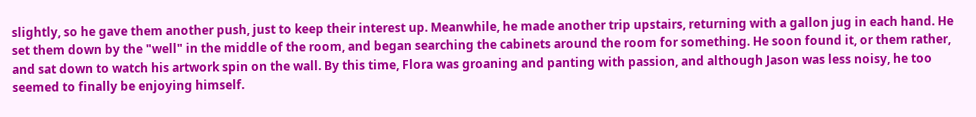slightly, so he gave them another push, just to keep their interest up. Meanwhile, he made another trip upstairs, returning with a gallon jug in each hand. He set them down by the "well" in the middle of the room, and began searching the cabinets around the room for something. He soon found it, or them rather, and sat down to watch his artwork spin on the wall. By this time, Flora was groaning and panting with passion, and although Jason was less noisy, he too seemed to finally be enjoying himself.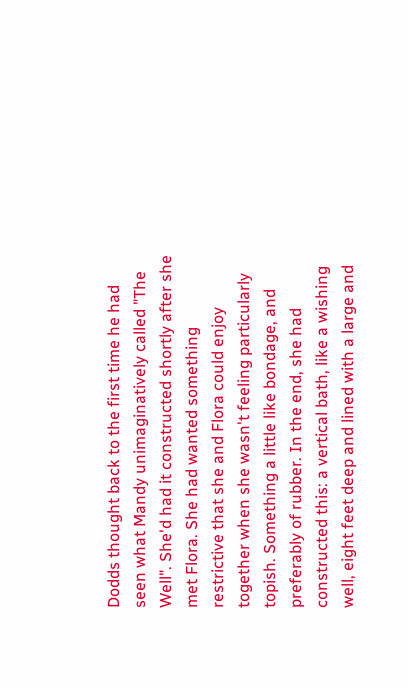Dodds thought back to the first time he had seen what Mandy unimaginatively called "The Well". She'd had it constructed shortly after she met Flora. She had wanted something restrictive that she and Flora could enjoy together when she wasn't feeling particularly topish. Something a little like bondage, and preferably of rubber. In the end, she had constructed this: a vertical bath, like a wishing well, eight feet deep and lined with a large and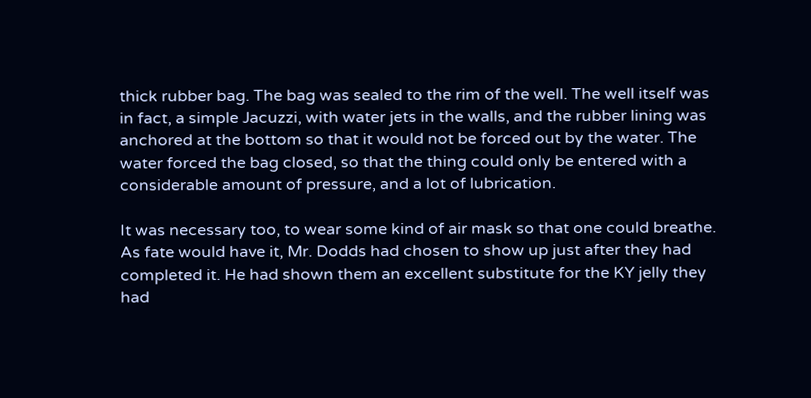thick rubber bag. The bag was sealed to the rim of the well. The well itself was in fact, a simple Jacuzzi, with water jets in the walls, and the rubber lining was anchored at the bottom so that it would not be forced out by the water. The water forced the bag closed, so that the thing could only be entered with a considerable amount of pressure, and a lot of lubrication.

It was necessary too, to wear some kind of air mask so that one could breathe. As fate would have it, Mr. Dodds had chosen to show up just after they had completed it. He had shown them an excellent substitute for the KY jelly they had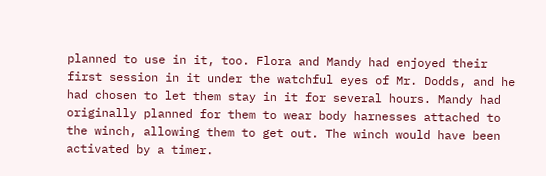planned to use in it, too. Flora and Mandy had enjoyed their first session in it under the watchful eyes of Mr. Dodds, and he had chosen to let them stay in it for several hours. Mandy had originally planned for them to wear body harnesses attached to the winch, allowing them to get out. The winch would have been activated by a timer.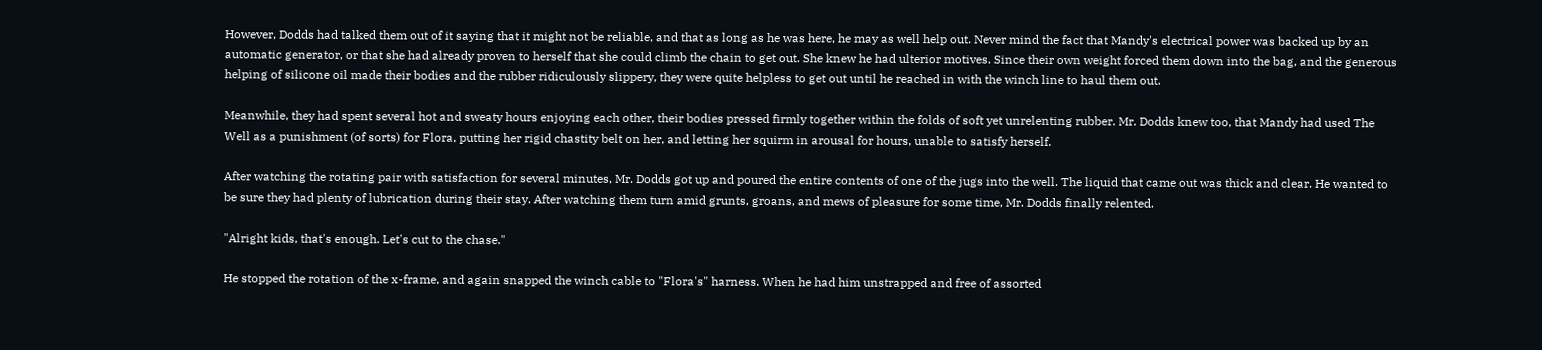However, Dodds had talked them out of it saying that it might not be reliable, and that as long as he was here, he may as well help out. Never mind the fact that Mandy's electrical power was backed up by an automatic generator, or that she had already proven to herself that she could climb the chain to get out. She knew he had ulterior motives. Since their own weight forced them down into the bag, and the generous helping of silicone oil made their bodies and the rubber ridiculously slippery, they were quite helpless to get out until he reached in with the winch line to haul them out.

Meanwhile, they had spent several hot and sweaty hours enjoying each other, their bodies pressed firmly together within the folds of soft yet unrelenting rubber. Mr. Dodds knew too, that Mandy had used The Well as a punishment (of sorts) for Flora, putting her rigid chastity belt on her, and letting her squirm in arousal for hours, unable to satisfy herself.

After watching the rotating pair with satisfaction for several minutes, Mr. Dodds got up and poured the entire contents of one of the jugs into the well. The liquid that came out was thick and clear. He wanted to be sure they had plenty of lubrication during their stay. After watching them turn amid grunts, groans, and mews of pleasure for some time, Mr. Dodds finally relented.

"Alright kids, that's enough. Let's cut to the chase."

He stopped the rotation of the x-frame, and again snapped the winch cable to "Flora's" harness. When he had him unstrapped and free of assorted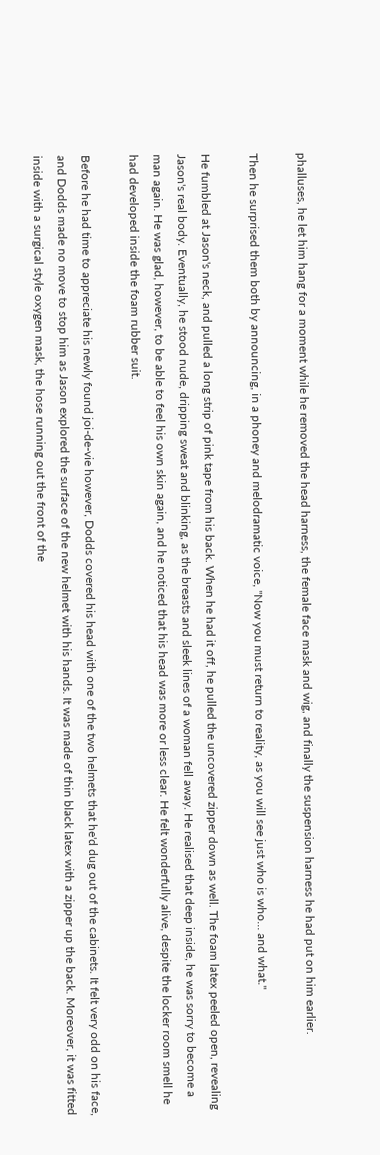phalluses, he let him hang for a moment while he removed the head harness, the female face mask and wig, and finally the suspension harness he had put on him earlier.

Then he surprised them both by announcing, in a phoney and melodramatic voice, "Now you must return to reality, as you will see just who is who… and what."

He fumbled at Jason's neck, and pulled a long strip of pink tape from his back. When he had it off, he pulled the uncovered zipper down as well. The foam latex peeled open, revealing Jason's real body. Eventually, he stood nude, dripping sweat and blinking, as the breasts and sleek lines of a woman fell away. He realised that deep inside, he was sorry to become a man again. He was glad, however, to be able to feel his own skin again, and he noticed that his head was more or less clear. He felt wonderfully alive, despite the locker room smell he had developed inside the foam rubber suit.

Before he had time to appreciate his newly found joi-de-vie however, Dodds covered his head with one of the two helmets that he'd dug out of the cabinets. It felt very odd on his face, and Dodds made no move to stop him as Jason explored the surface of the new helmet with his hands. It was made of thin black latex with a zipper up the back. Moreover, it was fitted inside with a surgical style oxygen mask, the hose running out the front of the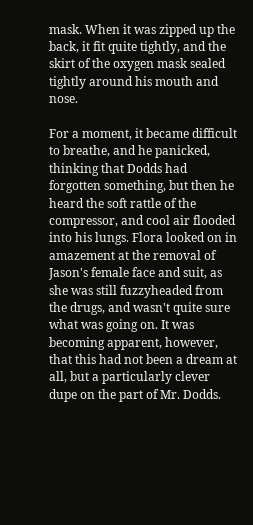mask. When it was zipped up the back, it fit quite tightly, and the skirt of the oxygen mask sealed tightly around his mouth and nose.

For a moment, it became difficult to breathe, and he panicked, thinking that Dodds had forgotten something, but then he heard the soft rattle of the compressor, and cool air flooded into his lungs. Flora looked on in amazement at the removal of Jason's female face and suit, as she was still fuzzyheaded from the drugs, and wasn't quite sure what was going on. It was becoming apparent, however, that this had not been a dream at all, but a particularly clever dupe on the part of Mr. Dodds.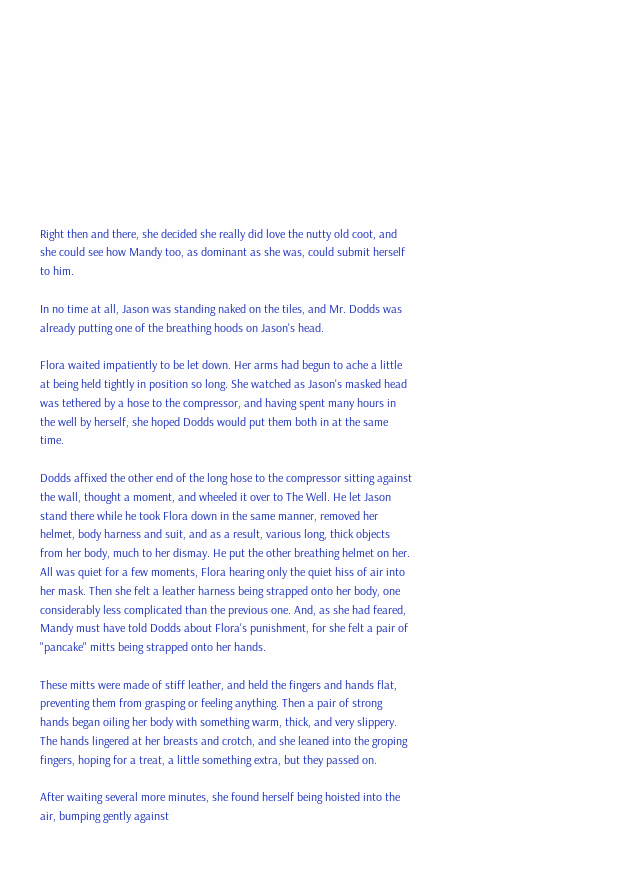Right then and there, she decided she really did love the nutty old coot, and she could see how Mandy too, as dominant as she was, could submit herself to him.

In no time at all, Jason was standing naked on the tiles, and Mr. Dodds was already putting one of the breathing hoods on Jason's head.

Flora waited impatiently to be let down. Her arms had begun to ache a little at being held tightly in position so long. She watched as Jason's masked head was tethered by a hose to the compressor, and having spent many hours in the well by herself, she hoped Dodds would put them both in at the same time.

Dodds affixed the other end of the long hose to the compressor sitting against the wall, thought a moment, and wheeled it over to The Well. He let Jason stand there while he took Flora down in the same manner, removed her helmet, body harness and suit, and as a result, various long, thick objects from her body, much to her dismay. He put the other breathing helmet on her. All was quiet for a few moments, Flora hearing only the quiet hiss of air into her mask. Then she felt a leather harness being strapped onto her body, one considerably less complicated than the previous one. And, as she had feared, Mandy must have told Dodds about Flora's punishment, for she felt a pair of "pancake" mitts being strapped onto her hands.

These mitts were made of stiff leather, and held the fingers and hands flat, preventing them from grasping or feeling anything. Then a pair of strong hands began oiling her body with something warm, thick, and very slippery. The hands lingered at her breasts and crotch, and she leaned into the groping fingers, hoping for a treat, a little something extra, but they passed on.

After waiting several more minutes, she found herself being hoisted into the air, bumping gently against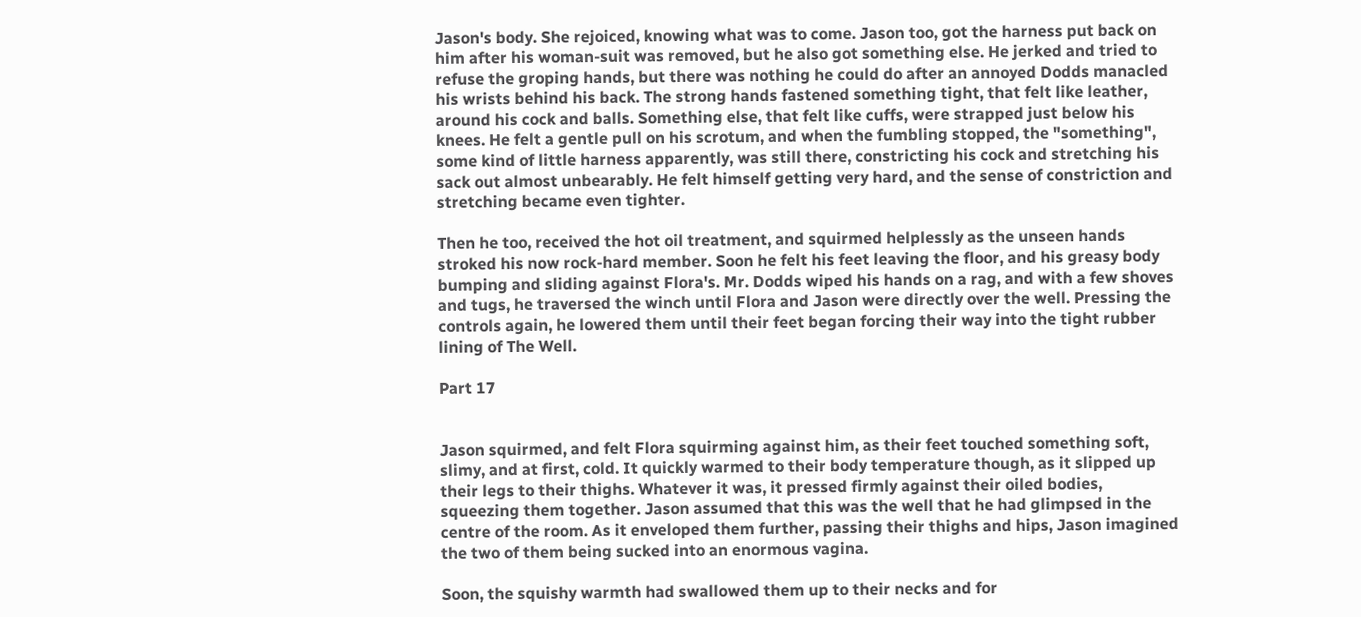Jason's body. She rejoiced, knowing what was to come. Jason too, got the harness put back on him after his woman-suit was removed, but he also got something else. He jerked and tried to refuse the groping hands, but there was nothing he could do after an annoyed Dodds manacled his wrists behind his back. The strong hands fastened something tight, that felt like leather, around his cock and balls. Something else, that felt like cuffs, were strapped just below his knees. He felt a gentle pull on his scrotum, and when the fumbling stopped, the "something", some kind of little harness apparently, was still there, constricting his cock and stretching his sack out almost unbearably. He felt himself getting very hard, and the sense of constriction and stretching became even tighter.

Then he too, received the hot oil treatment, and squirmed helplessly as the unseen hands stroked his now rock-hard member. Soon he felt his feet leaving the floor, and his greasy body bumping and sliding against Flora's. Mr. Dodds wiped his hands on a rag, and with a few shoves and tugs, he traversed the winch until Flora and Jason were directly over the well. Pressing the controls again, he lowered them until their feet began forcing their way into the tight rubber lining of The Well.

Part 17


Jason squirmed, and felt Flora squirming against him, as their feet touched something soft, slimy, and at first, cold. It quickly warmed to their body temperature though, as it slipped up their legs to their thighs. Whatever it was, it pressed firmly against their oiled bodies, squeezing them together. Jason assumed that this was the well that he had glimpsed in the centre of the room. As it enveloped them further, passing their thighs and hips, Jason imagined the two of them being sucked into an enormous vagina.

Soon, the squishy warmth had swallowed them up to their necks and for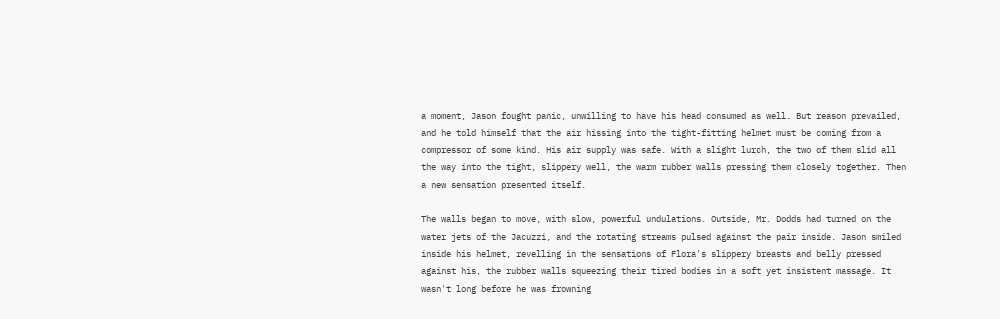a moment, Jason fought panic, unwilling to have his head consumed as well. But reason prevailed, and he told himself that the air hissing into the tight-fitting helmet must be coming from a compressor of some kind. His air supply was safe. With a slight lurch, the two of them slid all the way into the tight, slippery well, the warm rubber walls pressing them closely together. Then a new sensation presented itself.

The walls began to move, with slow, powerful undulations. Outside, Mr. Dodds had turned on the water jets of the Jacuzzi, and the rotating streams pulsed against the pair inside. Jason smiled inside his helmet, revelling in the sensations of Flora's slippery breasts and belly pressed against his, the rubber walls squeezing their tired bodies in a soft yet insistent massage. It wasn't long before he was frowning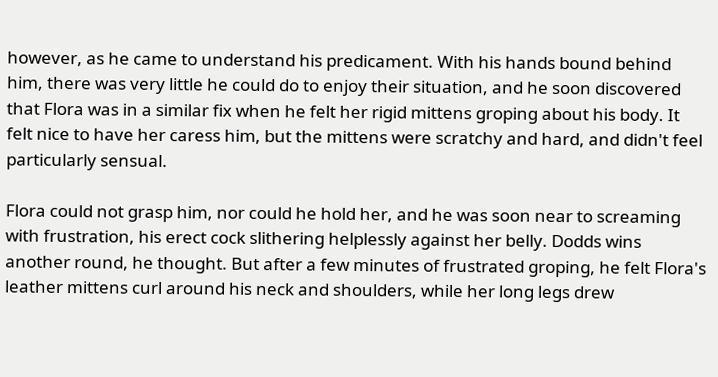however, as he came to understand his predicament. With his hands bound behind him, there was very little he could do to enjoy their situation, and he soon discovered that Flora was in a similar fix when he felt her rigid mittens groping about his body. It felt nice to have her caress him, but the mittens were scratchy and hard, and didn't feel particularly sensual.

Flora could not grasp him, nor could he hold her, and he was soon near to screaming with frustration, his erect cock slithering helplessly against her belly. Dodds wins another round, he thought. But after a few minutes of frustrated groping, he felt Flora's leather mittens curl around his neck and shoulders, while her long legs drew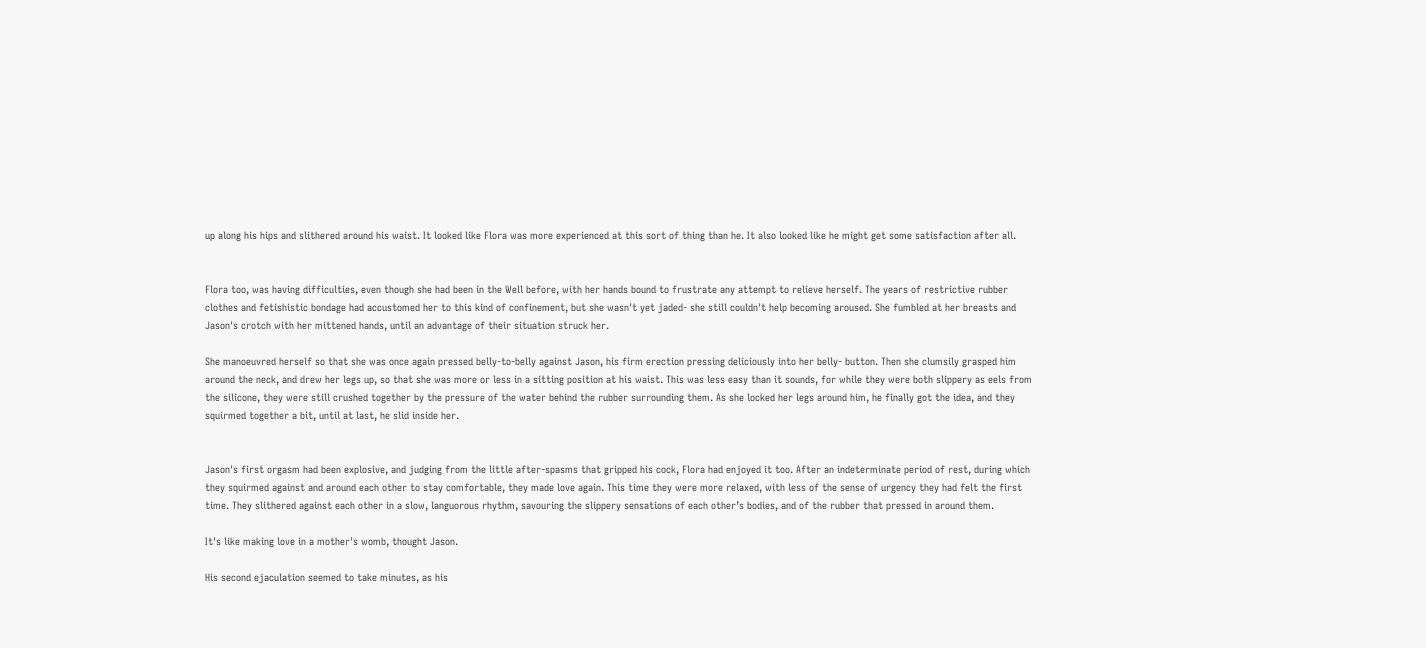up along his hips and slithered around his waist. It looked like Flora was more experienced at this sort of thing than he. It also looked like he might get some satisfaction after all.


Flora too, was having difficulties, even though she had been in the Well before, with her hands bound to frustrate any attempt to relieve herself. The years of restrictive rubber clothes and fetishistic bondage had accustomed her to this kind of confinement, but she wasn't yet jaded- she still couldn't help becoming aroused. She fumbled at her breasts and Jason's crotch with her mittened hands, until an advantage of their situation struck her.

She manoeuvred herself so that she was once again pressed belly-to-belly against Jason, his firm erection pressing deliciously into her belly- button. Then she clumsily grasped him around the neck, and drew her legs up, so that she was more or less in a sitting position at his waist. This was less easy than it sounds, for while they were both slippery as eels from the silicone, they were still crushed together by the pressure of the water behind the rubber surrounding them. As she locked her legs around him, he finally got the idea, and they squirmed together a bit, until at last, he slid inside her.


Jason's first orgasm had been explosive, and judging from the little after-spasms that gripped his cock, Flora had enjoyed it too. After an indeterminate period of rest, during which they squirmed against and around each other to stay comfortable, they made love again. This time they were more relaxed, with less of the sense of urgency they had felt the first time. They slithered against each other in a slow, languorous rhythm, savouring the slippery sensations of each other’s bodies, and of the rubber that pressed in around them.

It's like making love in a mother's womb, thought Jason.

His second ejaculation seemed to take minutes, as his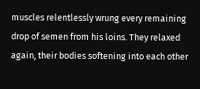muscles relentlessly wrung every remaining drop of semen from his loins. They relaxed again, their bodies softening into each other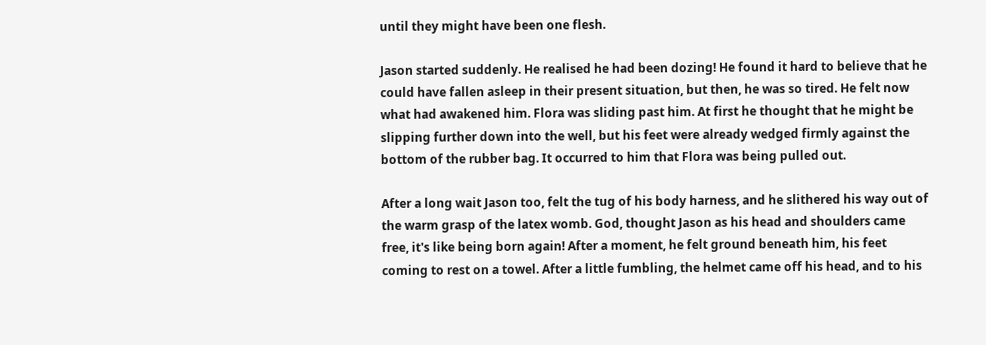until they might have been one flesh.

Jason started suddenly. He realised he had been dozing! He found it hard to believe that he could have fallen asleep in their present situation, but then, he was so tired. He felt now what had awakened him. Flora was sliding past him. At first he thought that he might be slipping further down into the well, but his feet were already wedged firmly against the bottom of the rubber bag. It occurred to him that Flora was being pulled out.

After a long wait Jason too, felt the tug of his body harness, and he slithered his way out of the warm grasp of the latex womb. God, thought Jason as his head and shoulders came free, it's like being born again! After a moment, he felt ground beneath him, his feet coming to rest on a towel. After a little fumbling, the helmet came off his head, and to his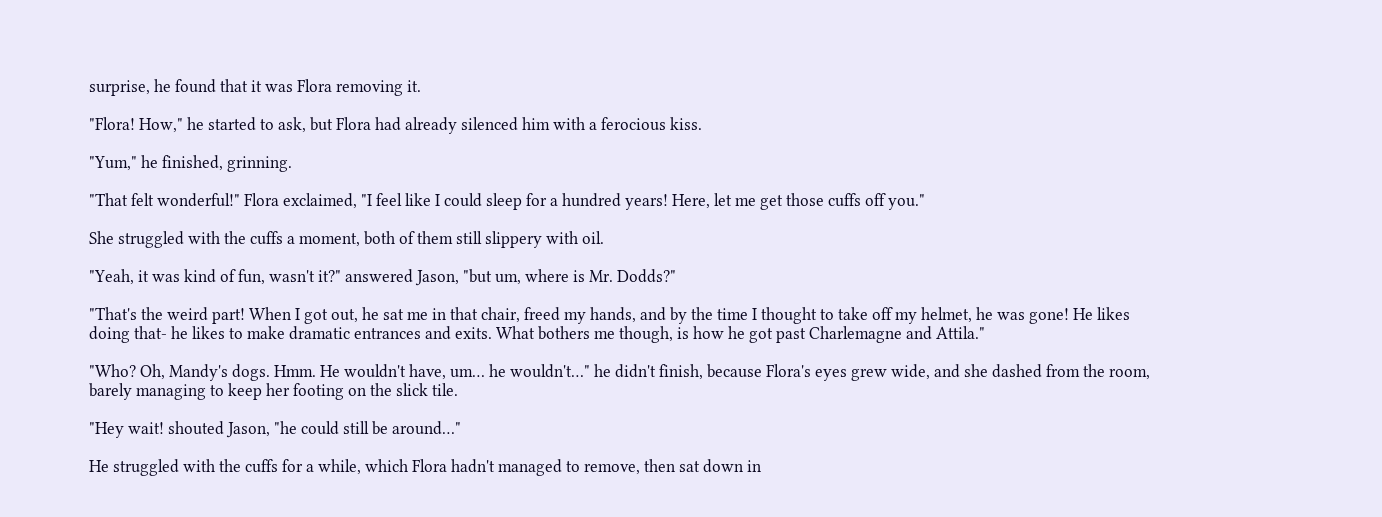surprise, he found that it was Flora removing it.

"Flora! How," he started to ask, but Flora had already silenced him with a ferocious kiss.

"Yum," he finished, grinning.

"That felt wonderful!" Flora exclaimed, "I feel like I could sleep for a hundred years! Here, let me get those cuffs off you."

She struggled with the cuffs a moment, both of them still slippery with oil.

"Yeah, it was kind of fun, wasn't it?" answered Jason, "but um, where is Mr. Dodds?"

"That's the weird part! When I got out, he sat me in that chair, freed my hands, and by the time I thought to take off my helmet, he was gone! He likes doing that- he likes to make dramatic entrances and exits. What bothers me though, is how he got past Charlemagne and Attila."

"Who? Oh, Mandy's dogs. Hmm. He wouldn't have, um… he wouldn't…" he didn't finish, because Flora's eyes grew wide, and she dashed from the room, barely managing to keep her footing on the slick tile.

"Hey wait! shouted Jason, "he could still be around…"

He struggled with the cuffs for a while, which Flora hadn't managed to remove, then sat down in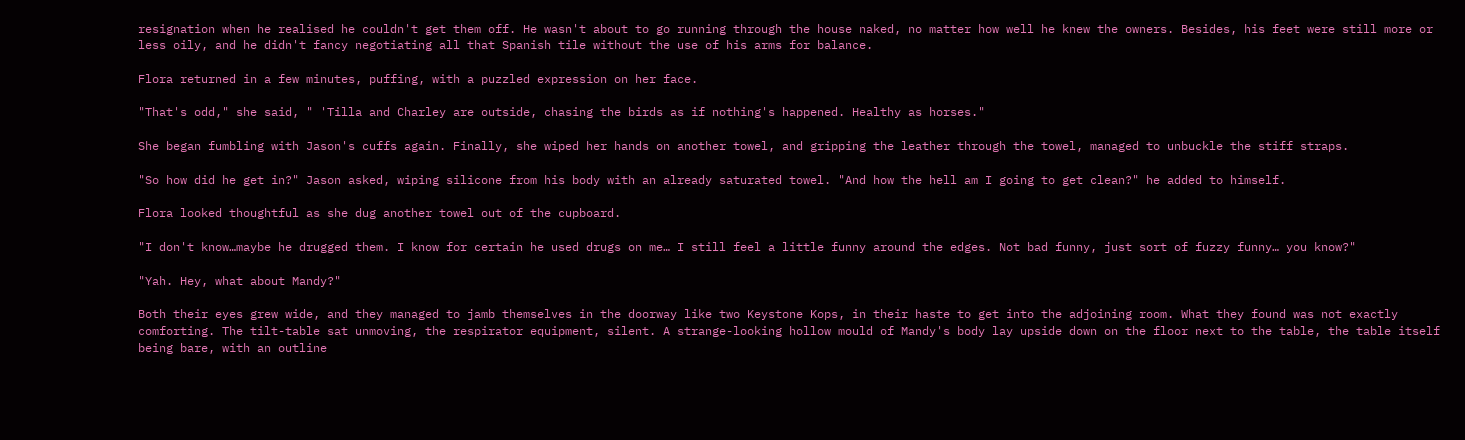resignation when he realised he couldn't get them off. He wasn't about to go running through the house naked, no matter how well he knew the owners. Besides, his feet were still more or less oily, and he didn't fancy negotiating all that Spanish tile without the use of his arms for balance.

Flora returned in a few minutes, puffing, with a puzzled expression on her face.

"That's odd," she said, " 'Tilla and Charley are outside, chasing the birds as if nothing's happened. Healthy as horses."

She began fumbling with Jason's cuffs again. Finally, she wiped her hands on another towel, and gripping the leather through the towel, managed to unbuckle the stiff straps.

"So how did he get in?" Jason asked, wiping silicone from his body with an already saturated towel. "And how the hell am I going to get clean?" he added to himself.

Flora looked thoughtful as she dug another towel out of the cupboard.

"I don't know…maybe he drugged them. I know for certain he used drugs on me… I still feel a little funny around the edges. Not bad funny, just sort of fuzzy funny… you know?"

"Yah. Hey, what about Mandy?"

Both their eyes grew wide, and they managed to jamb themselves in the doorway like two Keystone Kops, in their haste to get into the adjoining room. What they found was not exactly comforting. The tilt-table sat unmoving, the respirator equipment, silent. A strange-looking hollow mould of Mandy's body lay upside down on the floor next to the table, the table itself being bare, with an outline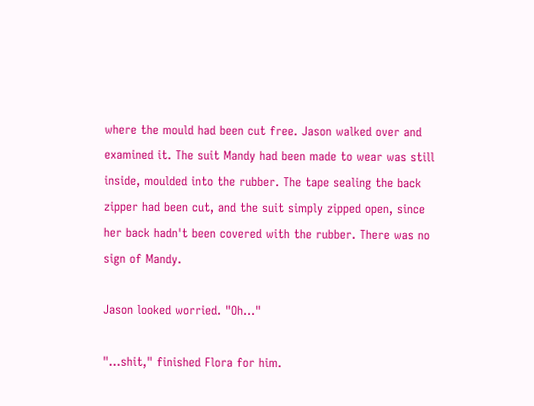where the mould had been cut free. Jason walked over and examined it. The suit Mandy had been made to wear was still inside, moulded into the rubber. The tape sealing the back zipper had been cut, and the suit simply zipped open, since her back hadn't been covered with the rubber. There was no sign of Mandy.

Jason looked worried. "Oh…"

"…shit," finished Flora for him.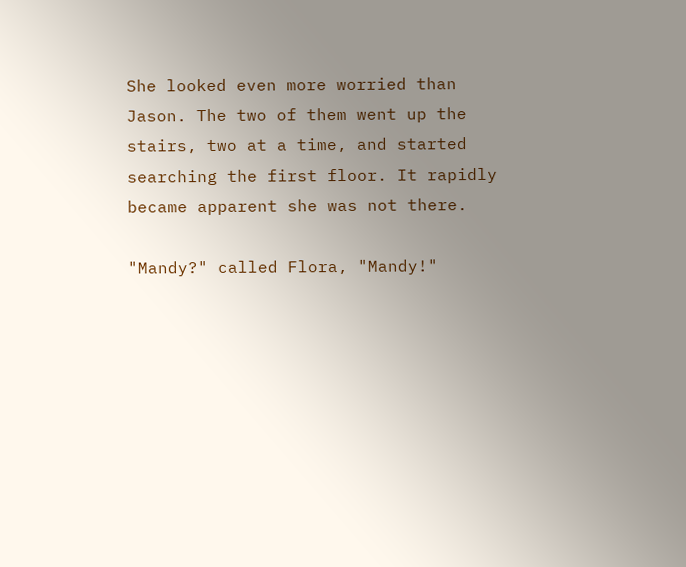She looked even more worried than Jason. The two of them went up the stairs, two at a time, and started searching the first floor. It rapidly became apparent she was not there.

"Mandy?" called Flora, "Mandy!"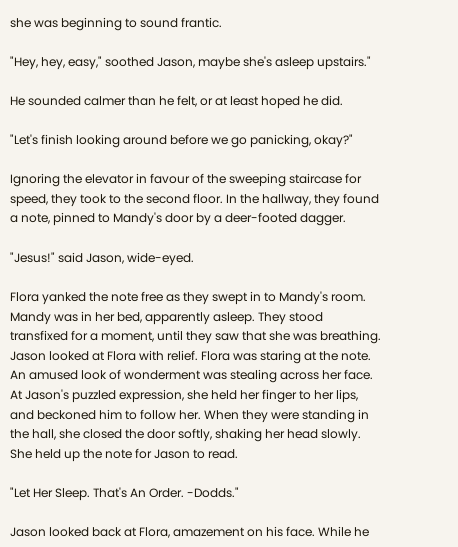she was beginning to sound frantic.

"Hey, hey, easy," soothed Jason, maybe she's asleep upstairs."

He sounded calmer than he felt, or at least hoped he did.

"Let's finish looking around before we go panicking, okay?"

Ignoring the elevator in favour of the sweeping staircase for speed, they took to the second floor. In the hallway, they found a note, pinned to Mandy's door by a deer-footed dagger.

"Jesus!" said Jason, wide-eyed.

Flora yanked the note free as they swept in to Mandy's room. Mandy was in her bed, apparently asleep. They stood transfixed for a moment, until they saw that she was breathing. Jason looked at Flora with relief. Flora was staring at the note. An amused look of wonderment was stealing across her face. At Jason's puzzled expression, she held her finger to her lips, and beckoned him to follow her. When they were standing in the hall, she closed the door softly, shaking her head slowly. She held up the note for Jason to read.

"Let Her Sleep. That's An Order. -Dodds."

Jason looked back at Flora, amazement on his face. While he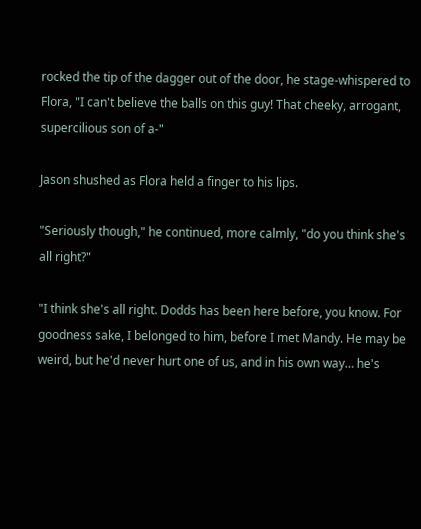rocked the tip of the dagger out of the door, he stage-whispered to Flora, "I can't believe the balls on this guy! That cheeky, arrogant, supercilious son of a-"

Jason shushed as Flora held a finger to his lips.

"Seriously though," he continued, more calmly, "do you think she's all right?"

"I think she's all right. Dodds has been here before, you know. For goodness sake, I belonged to him, before I met Mandy. He may be weird, but he'd never hurt one of us, and in his own way… he's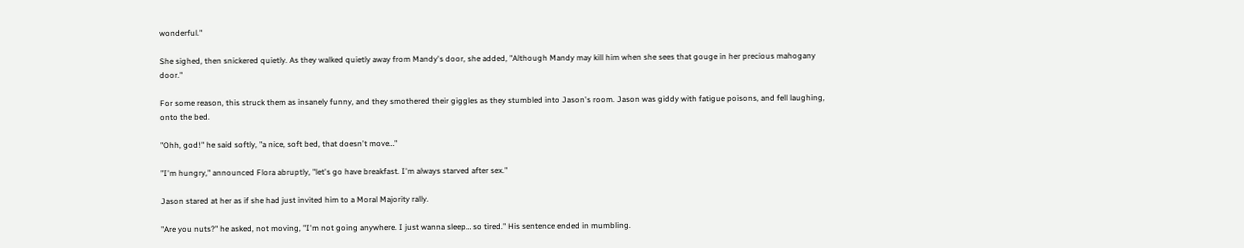wonderful."

She sighed, then snickered quietly. As they walked quietly away from Mandy's door, she added, "Although Mandy may kill him when she sees that gouge in her precious mahogany door."

For some reason, this struck them as insanely funny, and they smothered their giggles as they stumbled into Jason's room. Jason was giddy with fatigue poisons, and fell laughing, onto the bed.

"Ohh, god!" he said softly, "a nice, soft bed, that doesn't move…"

"I'm hungry," announced Flora abruptly, "let's go have breakfast. I'm always starved after sex."

Jason stared at her as if she had just invited him to a Moral Majority rally.

"Are you nuts?" he asked, not moving, "I'm not going anywhere. I just wanna sleep… so tired." His sentence ended in mumbling.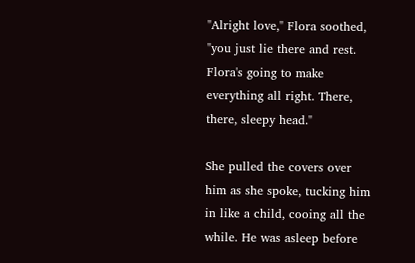"Alright love," Flora soothed, "you just lie there and rest. Flora's going to make everything all right. There, there, sleepy head."

She pulled the covers over him as she spoke, tucking him in like a child, cooing all the while. He was asleep before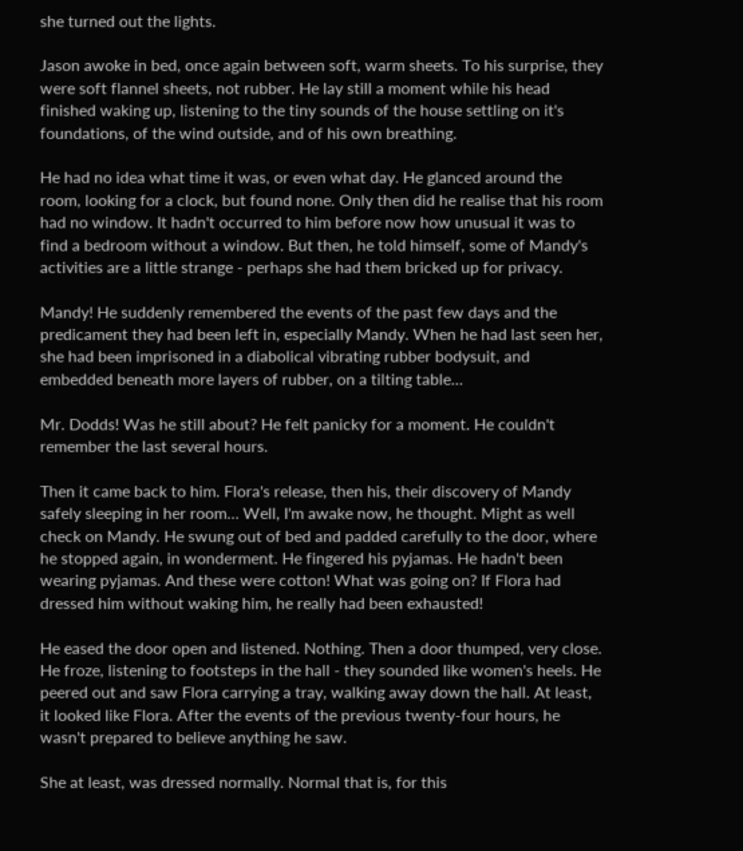she turned out the lights.

Jason awoke in bed, once again between soft, warm sheets. To his surprise, they were soft flannel sheets, not rubber. He lay still a moment while his head finished waking up, listening to the tiny sounds of the house settling on it's foundations, of the wind outside, and of his own breathing.

He had no idea what time it was, or even what day. He glanced around the room, looking for a clock, but found none. Only then did he realise that his room had no window. It hadn't occurred to him before now how unusual it was to find a bedroom without a window. But then, he told himself, some of Mandy's activities are a little strange - perhaps she had them bricked up for privacy.

Mandy! He suddenly remembered the events of the past few days and the predicament they had been left in, especially Mandy. When he had last seen her, she had been imprisoned in a diabolical vibrating rubber bodysuit, and embedded beneath more layers of rubber, on a tilting table…

Mr. Dodds! Was he still about? He felt panicky for a moment. He couldn't remember the last several hours.

Then it came back to him. Flora's release, then his, their discovery of Mandy safely sleeping in her room… Well, I'm awake now, he thought. Might as well check on Mandy. He swung out of bed and padded carefully to the door, where he stopped again, in wonderment. He fingered his pyjamas. He hadn't been wearing pyjamas. And these were cotton! What was going on? If Flora had dressed him without waking him, he really had been exhausted!

He eased the door open and listened. Nothing. Then a door thumped, very close. He froze, listening to footsteps in the hall - they sounded like women's heels. He peered out and saw Flora carrying a tray, walking away down the hall. At least, it looked like Flora. After the events of the previous twenty-four hours, he wasn't prepared to believe anything he saw.

She at least, was dressed normally. Normal that is, for this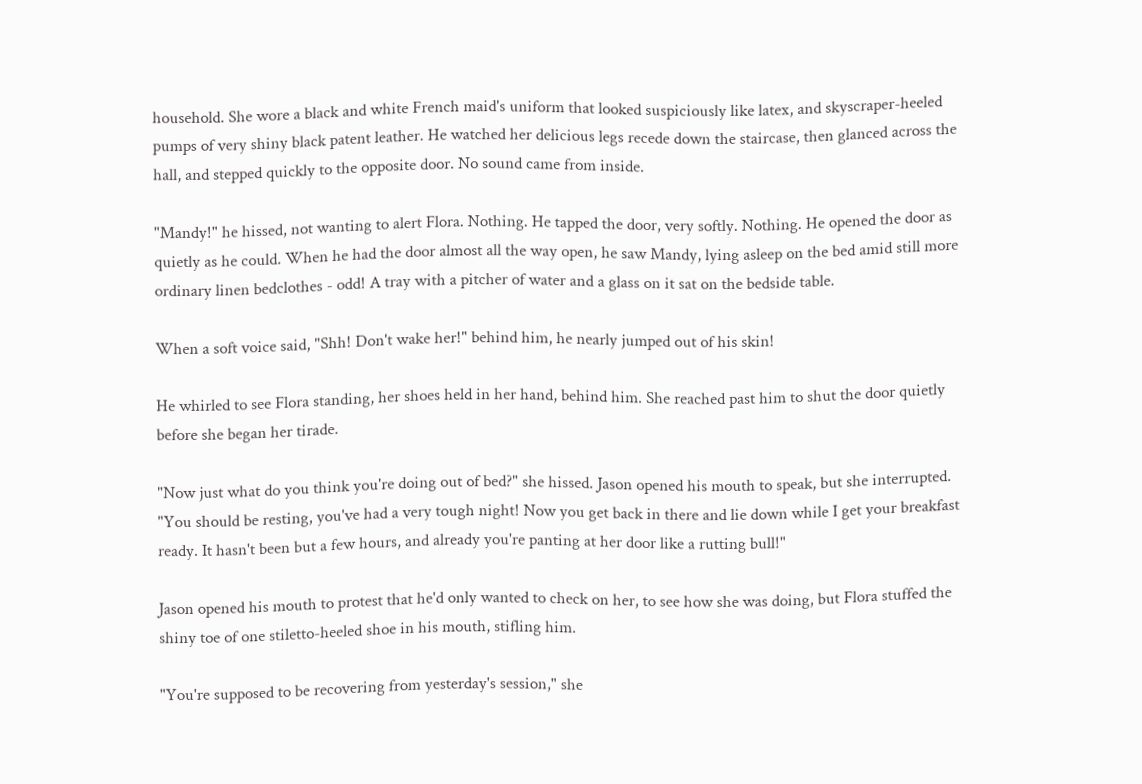household. She wore a black and white French maid's uniform that looked suspiciously like latex, and skyscraper-heeled pumps of very shiny black patent leather. He watched her delicious legs recede down the staircase, then glanced across the hall, and stepped quickly to the opposite door. No sound came from inside.

"Mandy!" he hissed, not wanting to alert Flora. Nothing. He tapped the door, very softly. Nothing. He opened the door as quietly as he could. When he had the door almost all the way open, he saw Mandy, lying asleep on the bed amid still more ordinary linen bedclothes - odd! A tray with a pitcher of water and a glass on it sat on the bedside table.

When a soft voice said, "Shh! Don't wake her!" behind him, he nearly jumped out of his skin!

He whirled to see Flora standing, her shoes held in her hand, behind him. She reached past him to shut the door quietly before she began her tirade.

"Now just what do you think you're doing out of bed?" she hissed. Jason opened his mouth to speak, but she interrupted. "You should be resting, you've had a very tough night! Now you get back in there and lie down while I get your breakfast ready. It hasn't been but a few hours, and already you're panting at her door like a rutting bull!"

Jason opened his mouth to protest that he'd only wanted to check on her, to see how she was doing, but Flora stuffed the shiny toe of one stiletto-heeled shoe in his mouth, stifling him.

"You're supposed to be recovering from yesterday's session," she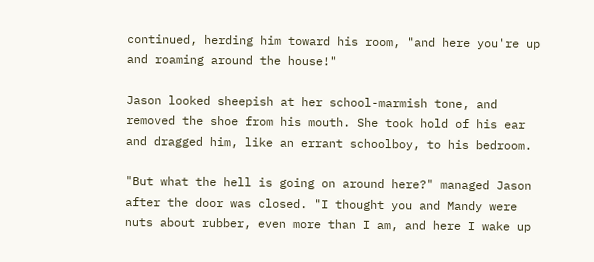continued, herding him toward his room, "and here you're up and roaming around the house!"

Jason looked sheepish at her school-marmish tone, and removed the shoe from his mouth. She took hold of his ear and dragged him, like an errant schoolboy, to his bedroom.

"But what the hell is going on around here?" managed Jason after the door was closed. "I thought you and Mandy were nuts about rubber, even more than I am, and here I wake up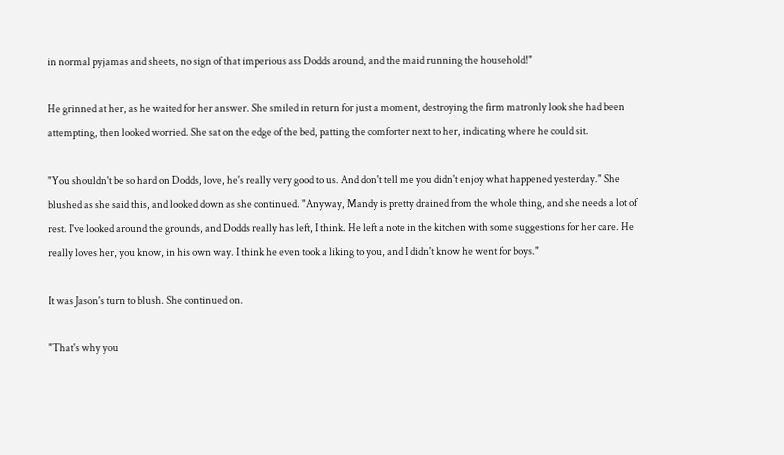in normal pyjamas and sheets, no sign of that imperious ass Dodds around, and the maid running the household!"

He grinned at her, as he waited for her answer. She smiled in return for just a moment, destroying the firm matronly look she had been attempting, then looked worried. She sat on the edge of the bed, patting the comforter next to her, indicating where he could sit.

"You shouldn't be so hard on Dodds, love, he's really very good to us. And don't tell me you didn't enjoy what happened yesterday." She blushed as she said this, and looked down as she continued. "Anyway, Mandy is pretty drained from the whole thing, and she needs a lot of rest. I've looked around the grounds, and Dodds really has left, I think. He left a note in the kitchen with some suggestions for her care. He really loves her, you know, in his own way. I think he even took a liking to you, and I didn't know he went for boys."

It was Jason's turn to blush. She continued on.

"That's why you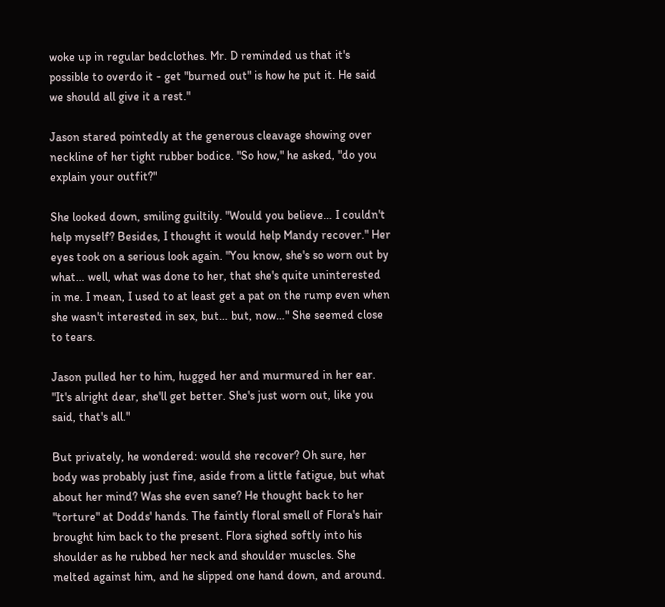woke up in regular bedclothes. Mr. D reminded us that it's possible to overdo it - get "burned out" is how he put it. He said we should all give it a rest."

Jason stared pointedly at the generous cleavage showing over neckline of her tight rubber bodice. "So how," he asked, "do you explain your outfit?"

She looked down, smiling guiltily. "Would you believe… I couldn't help myself? Besides, I thought it would help Mandy recover." Her eyes took on a serious look again. "You know, she's so worn out by what… well, what was done to her, that she's quite uninterested in me. I mean, I used to at least get a pat on the rump even when she wasn't interested in sex, but… but, now…" She seemed close to tears.

Jason pulled her to him, hugged her and murmured in her ear. "It's alright dear, she'll get better. She's just worn out, like you said, that's all."

But privately, he wondered: would she recover? Oh sure, her body was probably just fine, aside from a little fatigue, but what about her mind? Was she even sane? He thought back to her "torture" at Dodds' hands. The faintly floral smell of Flora's hair brought him back to the present. Flora sighed softly into his shoulder as he rubbed her neck and shoulder muscles. She melted against him, and he slipped one hand down, and around.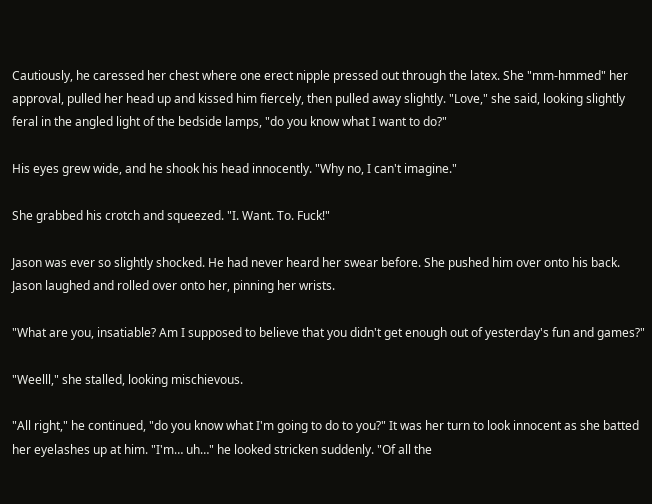Cautiously, he caressed her chest where one erect nipple pressed out through the latex. She "mm-hmmed" her approval, pulled her head up and kissed him fiercely, then pulled away slightly. "Love," she said, looking slightly feral in the angled light of the bedside lamps, "do you know what I want to do?"

His eyes grew wide, and he shook his head innocently. "Why no, I can't imagine."

She grabbed his crotch and squeezed. "I. Want. To. Fuck!"

Jason was ever so slightly shocked. He had never heard her swear before. She pushed him over onto his back. Jason laughed and rolled over onto her, pinning her wrists.

"What are you, insatiable? Am I supposed to believe that you didn't get enough out of yesterday's fun and games?"

"Weelll," she stalled, looking mischievous.

"All right," he continued, "do you know what I'm going to do to you?" It was her turn to look innocent as she batted her eyelashes up at him. "I'm… uh…" he looked stricken suddenly. "Of all the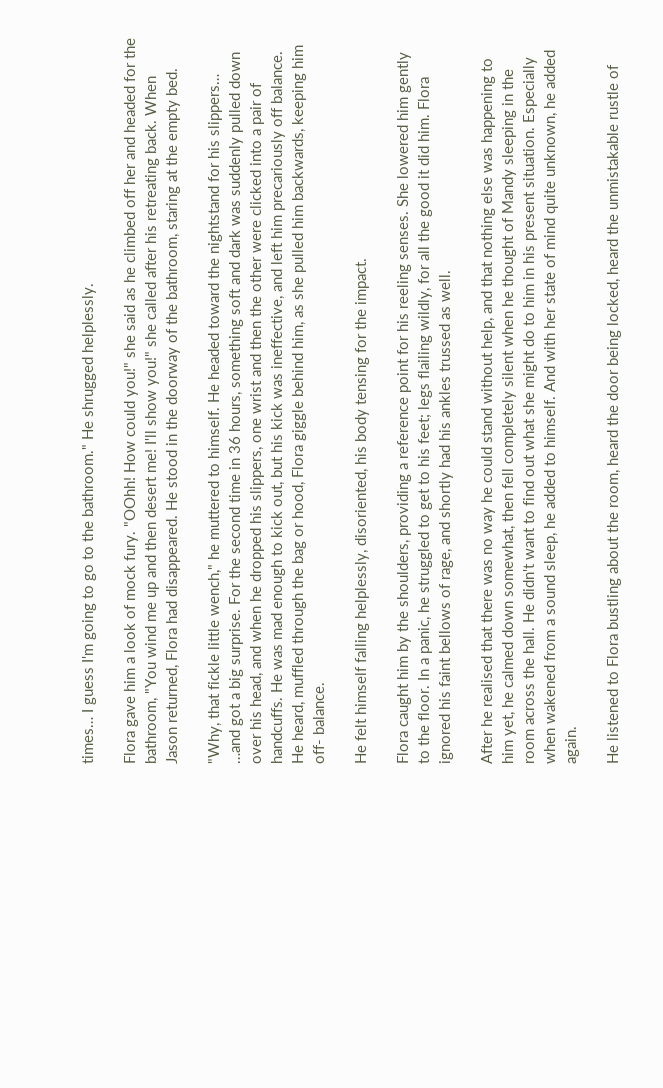times… I guess I'm going to go to the bathroom." He shrugged helplessly.

Flora gave him a look of mock fury. "OOhh! How could you!" she said as he climbed off her and headed for the bathroom, "You wind me up and then desert me! I'll show you!" she called after his retreating back. When Jason returned, Flora had disappeared. He stood in the doorway of the bathroom, staring at the empty bed.

"Why, that fickle little wench," he muttered to himself. He headed toward the nightstand for his slippers… …and got a big surprise. For the second time in 36 hours, something soft and dark was suddenly pulled down over his head, and when he dropped his slippers, one wrist and then the other were clicked into a pair of handcuffs. He was mad enough to kick out, but his kick was ineffective, and left him precariously off balance. He heard, muffled through the bag or hood, Flora giggle behind him, as she pulled him backwards, keeping him off- balance.

He felt himself falling helplessly, disoriented, his body tensing for the impact.

Flora caught him by the shoulders, providing a reference point for his reeling senses. She lowered him gently to the floor. In a panic, he struggled to get to his feet; legs flailing wildly, for all the good it did him. Flora ignored his faint bellows of rage, and shortly had his ankles trussed as well.

After he realised that there was no way he could stand without help, and that nothing else was happening to him yet, he calmed down somewhat, then fell completely silent when he thought of Mandy sleeping in the room across the hall. He didn't want to find out what she might do to him in his present situation. Especially when wakened from a sound sleep, he added to himself. And with her state of mind quite unknown, he added again.

He listened to Flora bustling about the room, heard the door being locked, heard the unmistakable rustle of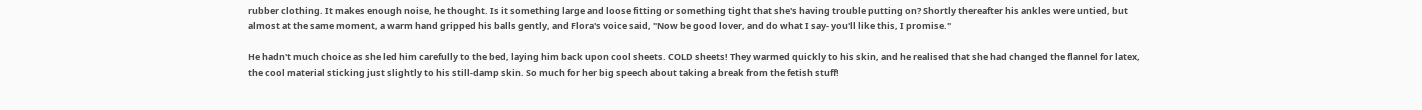rubber clothing. It makes enough noise, he thought. Is it something large and loose fitting or something tight that she's having trouble putting on? Shortly thereafter his ankles were untied, but almost at the same moment, a warm hand gripped his balls gently, and Flora's voice said, "Now be good lover, and do what I say- you'll like this, I promise."

He hadn't much choice as she led him carefully to the bed, laying him back upon cool sheets. COLD sheets! They warmed quickly to his skin, and he realised that she had changed the flannel for latex, the cool material sticking just slightly to his still-damp skin. So much for her big speech about taking a break from the fetish stuff!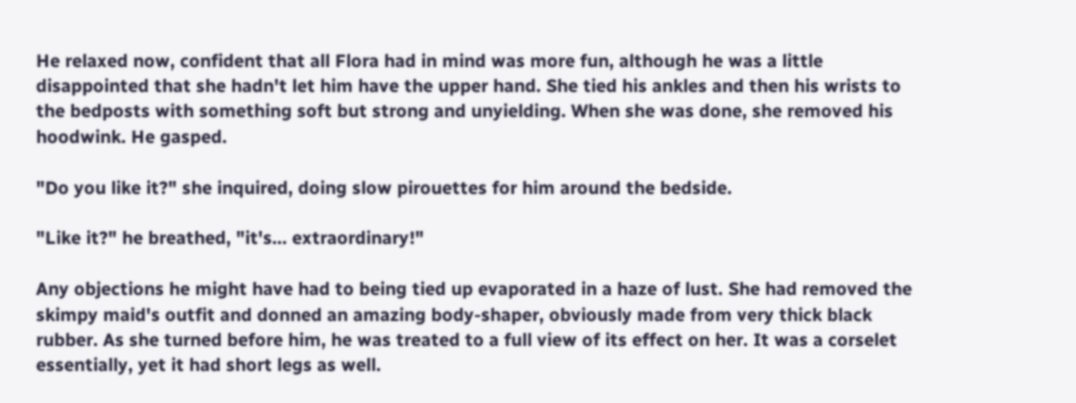He relaxed now, confident that all Flora had in mind was more fun, although he was a little disappointed that she hadn't let him have the upper hand. She tied his ankles and then his wrists to the bedposts with something soft but strong and unyielding. When she was done, she removed his hoodwink. He gasped.

"Do you like it?" she inquired, doing slow pirouettes for him around the bedside.

"Like it?" he breathed, "it's… extraordinary!"

Any objections he might have had to being tied up evaporated in a haze of lust. She had removed the skimpy maid's outfit and donned an amazing body-shaper, obviously made from very thick black rubber. As she turned before him, he was treated to a full view of its effect on her. It was a corselet essentially, yet it had short legs as well.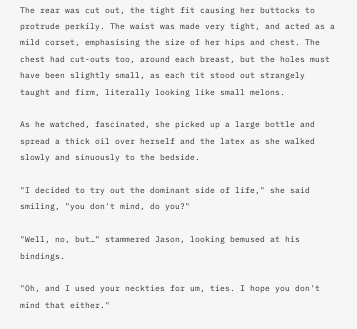The rear was cut out, the tight fit causing her buttocks to protrude perkily. The waist was made very tight, and acted as a mild corset, emphasising the size of her hips and chest. The chest had cut-outs too, around each breast, but the holes must have been slightly small, as each tit stood out strangely taught and firm, literally looking like small melons.

As he watched, fascinated, she picked up a large bottle and spread a thick oil over herself and the latex as she walked slowly and sinuously to the bedside.

"I decided to try out the dominant side of life," she said smiling, "you don't mind, do you?"

"Well, no, but…" stammered Jason, looking bemused at his bindings.

"Oh, and I used your neckties for um, ties. I hope you don't mind that either."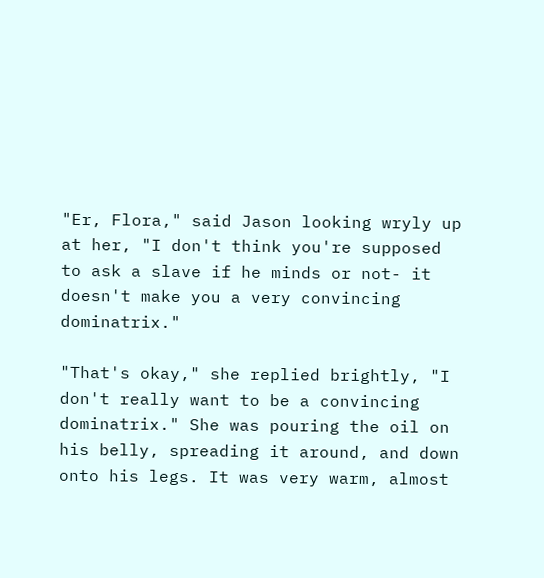"Er, Flora," said Jason looking wryly up at her, "I don't think you're supposed to ask a slave if he minds or not- it doesn't make you a very convincing dominatrix."

"That's okay," she replied brightly, "I don't really want to be a convincing dominatrix." She was pouring the oil on his belly, spreading it around, and down onto his legs. It was very warm, almost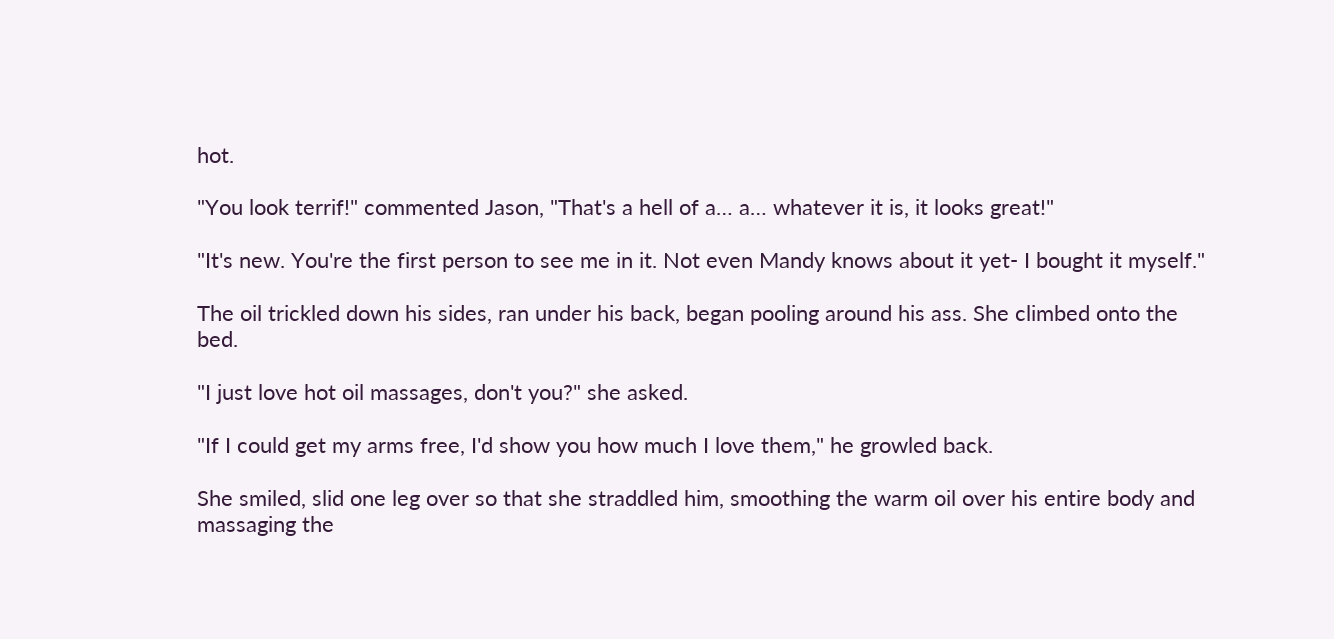hot.

"You look terrif!" commented Jason, "That's a hell of a… a… whatever it is, it looks great!"

"It's new. You're the first person to see me in it. Not even Mandy knows about it yet- I bought it myself."

The oil trickled down his sides, ran under his back, began pooling around his ass. She climbed onto the bed.

"I just love hot oil massages, don't you?" she asked.

"If I could get my arms free, I'd show you how much I love them," he growled back.

She smiled, slid one leg over so that she straddled him, smoothing the warm oil over his entire body and massaging the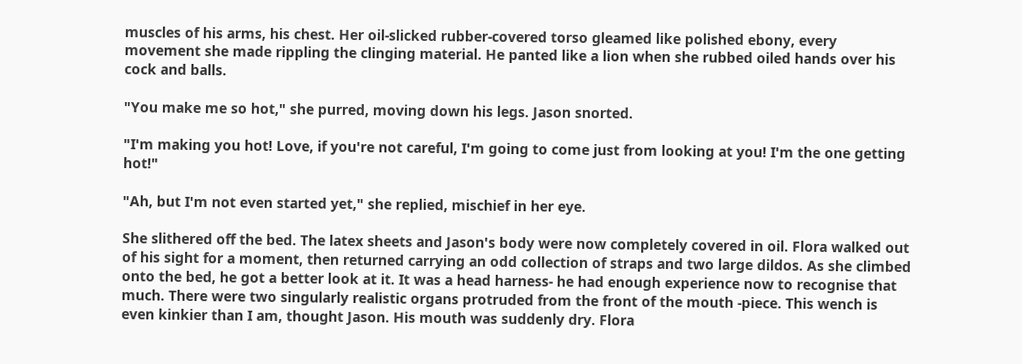muscles of his arms, his chest. Her oil-slicked rubber-covered torso gleamed like polished ebony, every movement she made rippling the clinging material. He panted like a lion when she rubbed oiled hands over his cock and balls.

"You make me so hot," she purred, moving down his legs. Jason snorted.

"I'm making you hot! Love, if you're not careful, I'm going to come just from looking at you! I'm the one getting hot!"

"Ah, but I'm not even started yet," she replied, mischief in her eye.

She slithered off the bed. The latex sheets and Jason's body were now completely covered in oil. Flora walked out of his sight for a moment, then returned carrying an odd collection of straps and two large dildos. As she climbed onto the bed, he got a better look at it. It was a head harness- he had enough experience now to recognise that much. There were two singularly realistic organs protruded from the front of the mouth -piece. This wench is even kinkier than I am, thought Jason. His mouth was suddenly dry. Flora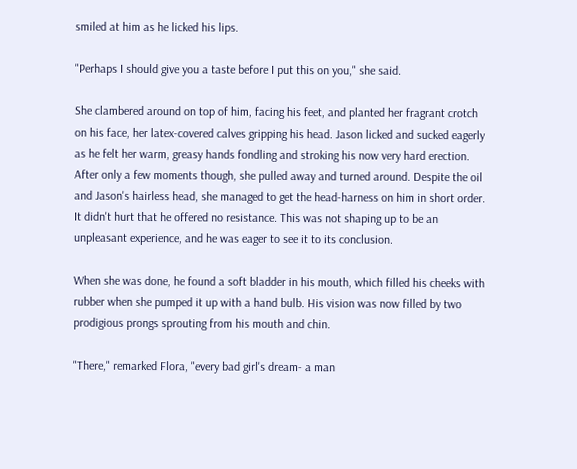smiled at him as he licked his lips.

"Perhaps I should give you a taste before I put this on you," she said.

She clambered around on top of him, facing his feet, and planted her fragrant crotch on his face, her latex-covered calves gripping his head. Jason licked and sucked eagerly as he felt her warm, greasy hands fondling and stroking his now very hard erection. After only a few moments though, she pulled away and turned around. Despite the oil and Jason's hairless head, she managed to get the head-harness on him in short order. It didn't hurt that he offered no resistance. This was not shaping up to be an unpleasant experience, and he was eager to see it to its conclusion.

When she was done, he found a soft bladder in his mouth, which filled his cheeks with rubber when she pumped it up with a hand bulb. His vision was now filled by two prodigious prongs sprouting from his mouth and chin.

"There," remarked Flora, "every bad girl's dream- a man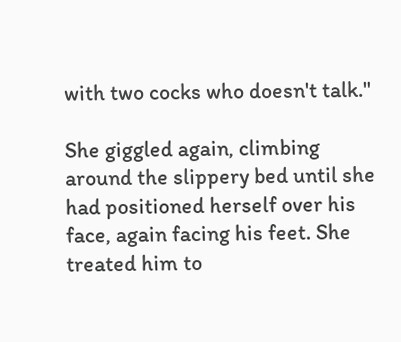with two cocks who doesn't talk."

She giggled again, climbing around the slippery bed until she had positioned herself over his face, again facing his feet. She treated him to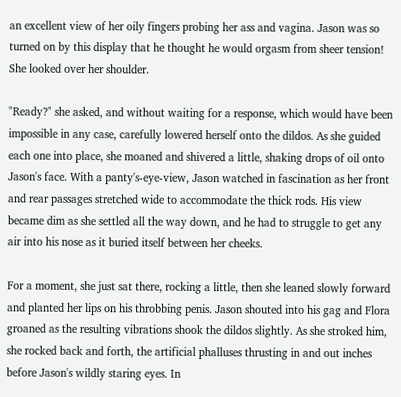an excellent view of her oily fingers probing her ass and vagina. Jason was so turned on by this display that he thought he would orgasm from sheer tension! She looked over her shoulder.

"Ready?" she asked, and without waiting for a response, which would have been impossible in any case, carefully lowered herself onto the dildos. As she guided each one into place, she moaned and shivered a little, shaking drops of oil onto Jason's face. With a panty's-eye-view, Jason watched in fascination as her front and rear passages stretched wide to accommodate the thick rods. His view became dim as she settled all the way down, and he had to struggle to get any air into his nose as it buried itself between her cheeks.

For a moment, she just sat there, rocking a little, then she leaned slowly forward and planted her lips on his throbbing penis. Jason shouted into his gag and Flora groaned as the resulting vibrations shook the dildos slightly. As she stroked him, she rocked back and forth, the artificial phalluses thrusting in and out inches before Jason's wildly staring eyes. In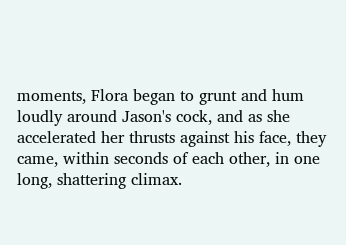moments, Flora began to grunt and hum loudly around Jason's cock, and as she accelerated her thrusts against his face, they came, within seconds of each other, in one long, shattering climax.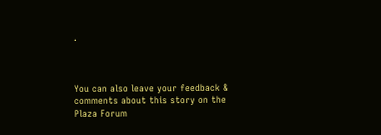.



You can also leave your feedback & comments about this story on the Plaza Forum